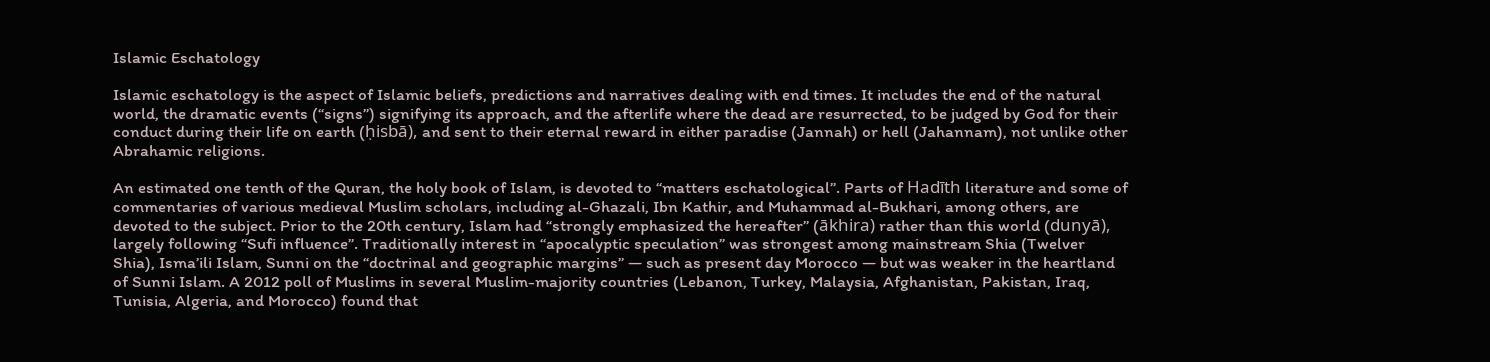Islamic Eschatology

Islamic eschatology is the aspect of Islamic beliefs, predictions and narratives dealing with end times. It includes the end of the natural world, the dramatic events (“signs”) signifying its approach, and the afterlife where the dead are resurrected, to be judged by God for their conduct during their life on earth (ḥisbā), and sent to their eternal reward in either paradise (Jannah) or hell (Jahannam), not unlike other Abrahamic religions.

An estimated one tenth of the Quran, the holy book of Islam, is devoted to “matters eschatological”. Parts of Hadīth literature and some of commentaries of various medieval Muslim scholars, including al-Ghazali, Ibn Kathir, and Muhammad al-Bukhari, among others, are devoted to the subject. Prior to the 20th century, Islam had “strongly emphasized the hereafter” (ākhira) rather than this world (dunyā), largely following “Sufi influence”. Traditionally interest in “apocalyptic speculation” was strongest among mainstream Shia (Twelver Shia), Isma’ili Islam, Sunni on the “doctrinal and geographic margins” — such as present day Morocco — but was weaker in the heartland of Sunni Islam. A 2012 poll of Muslims in several Muslim-majority countries (Lebanon, Turkey, Malaysia, Afghanistan, Pakistan, Iraq, Tunisia, Algeria, and Morocco) found that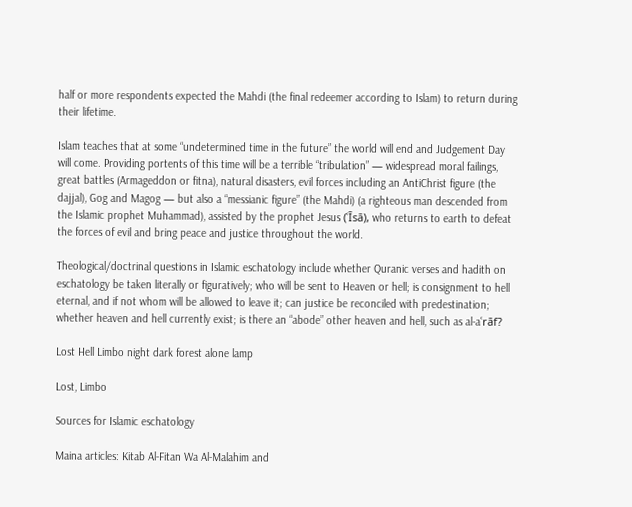half or more respondents expected the Mahdi (the final redeemer according to Islam) to return during their lifetime.

Islam teaches that at some “undetermined time in the future” the world will end and Judgement Day will come. Providing portents of this time will be a terrible “tribulation” — widespread moral failings, great battles (Armageddon or fitna), natural disasters, evil forces including an AntiChrist figure (the dajjal), Gog and Magog — but also a “messianic figure” (the Mahdi) (a righteous man descended from the Islamic prophet Muhammad), assisted by the prophet Jesus (ʿĪsā), who returns to earth to defeat the forces of evil and bring peace and justice throughout the world.

Theological/doctrinal questions in Islamic eschatology include whether Quranic verses and hadith on eschatology be taken literally or figuratively; who will be sent to Heaven or hell; is consignment to hell eternal, and if not whom will be allowed to leave it; can justice be reconciled with predestination; whether heaven and hell currently exist; is there an “abode” other heaven and hell, such as al-aʿrāf?

Lost Hell Limbo night dark forest alone lamp

Lost, Limbo

Sources for Islamic eschatology

Maina articles: Kitab Al-Fitan Wa Al-Malahim and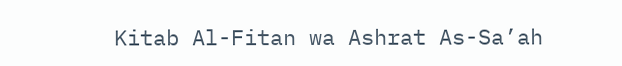Kitab Al-Fitan wa Ashrat As-Sa’ah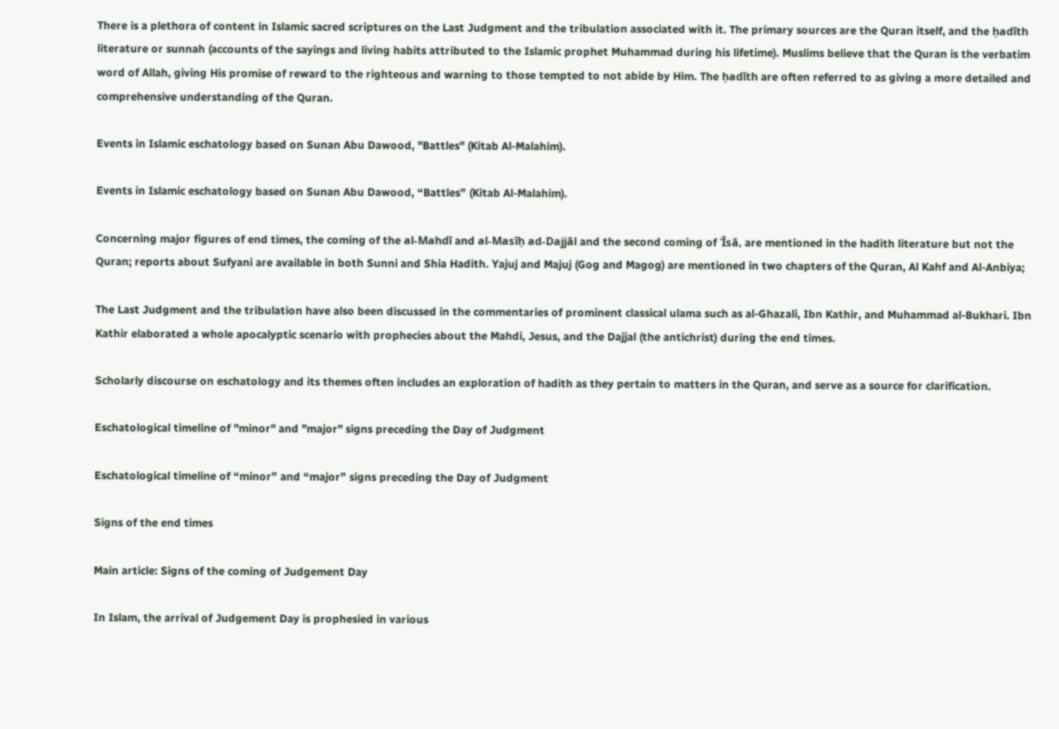There is a plethora of content in Islamic sacred scriptures on the Last Judgment and the tribulation associated with it. The primary sources are the Quran itself, and the ḥadīth literature or sunnah (accounts of the sayings and living habits attributed to the Islamic prophet Muhammad during his lifetime). Muslims believe that the Quran is the verbatim word of Allah, giving His promise of reward to the righteous and warning to those tempted to not abide by Him. The ḥadīth are often referred to as giving a more detailed and comprehensive understanding of the Quran.

Events in Islamic eschatology based on Sunan Abu Dawood, "Battles" (Kitab Al-Malahim).

Events in Islamic eschatology based on Sunan Abu Dawood, “Battles” (Kitab Al-Malahim).

Concerning major figures of end times, the coming of the al-Mahdī and al-Masīḥ ad-Dajjāl and the second coming of ʿĪsā, are mentioned in the hadith literature but not the Quran; reports about Sufyani are available in both Sunni and Shia Hadith. Yajuj and Majuj (Gog and Magog) are mentioned in two chapters of the Quran, Al Kahf and Al-Anbiya;

The Last Judgment and the tribulation have also been discussed in the commentaries of prominent classical ulama such as al-Ghazali, Ibn Kathir, and Muhammad al-Bukhari. Ibn Kathir elaborated a whole apocalyptic scenario with prophecies about the Mahdi, Jesus, and the Dajjal (the antichrist) during the end times.

Scholarly discourse on eschatology and its themes often includes an exploration of hadith as they pertain to matters in the Quran, and serve as a source for clarification.

Eschatological timeline of "minor" and "major" signs preceding the Day of Judgment

Eschatological timeline of “minor” and “major” signs preceding the Day of Judgment

Signs of the end times

Main article: Signs of the coming of Judgement Day

In Islam, the arrival of Judgement Day is prophesied in various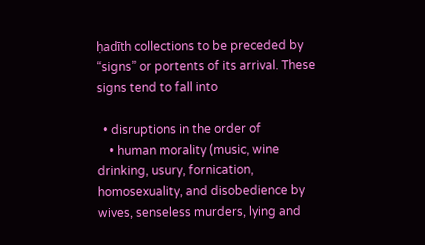ḥadīth collections to be preceded by “signs” or portents of its arrival. These signs tend to fall into

  • disruptions in the order of
    • human morality (music, wine drinking, usury, fornication, homosexuality, and disobedience by wives, senseless murders, lying and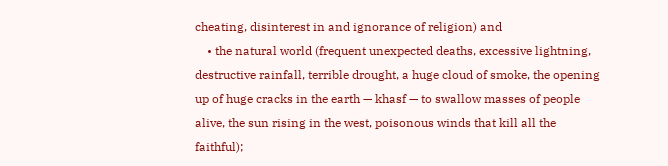cheating, disinterest in and ignorance of religion) and
    • the natural world (frequent unexpected deaths, excessive lightning, destructive rainfall, terrible drought, a huge cloud of smoke, the opening up of huge cracks in the earth — khasf — to swallow masses of people alive, the sun rising in the west, poisonous winds that kill all the faithful);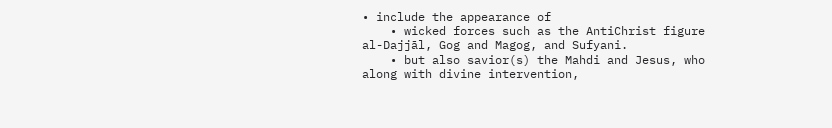• include the appearance of
    • wicked forces such as the AntiChrist figure al-Dajjāl, Gog and Magog, and Sufyani.
    • but also savior(s) the Mahdi and Jesus, who along with divine intervention,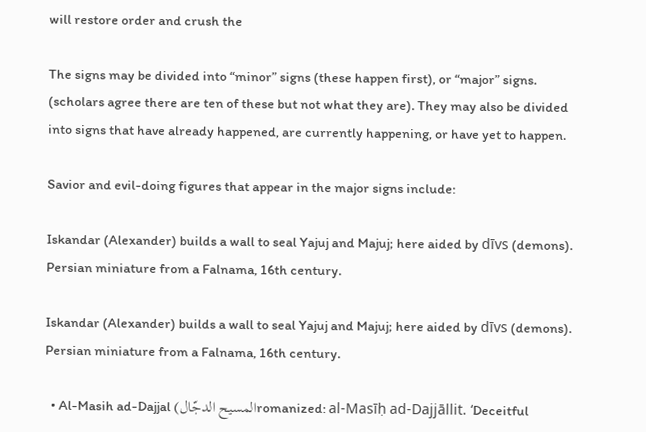will restore order and crush the

The signs may be divided into “minor” signs (these happen first), or “major” signs. (scholars agree there are ten of these but not what they are). They may also be divided into signs that have already happened, are currently happening, or have yet to happen.

Savior and evil-doing figures that appear in the major signs include:

Iskandar (Alexander) builds a wall to seal Yajuj and Majuj; here aided by dīvs (demons). Persian miniature from a Falnama, 16th century.

Iskandar (Alexander) builds a wall to seal Yajuj and Majuj; here aided by dīvs (demons). Persian miniature from a Falnama, 16th century.

  • Al-Masih ad-Dajjal (المسيح الدجّالromanized: al-Masīḥ ad-Dajjāllit. ‘Deceitful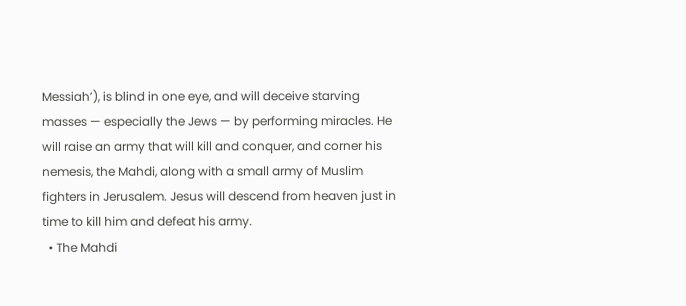Messiah’), is blind in one eye, and will deceive starving masses — especially the Jews — by performing miracles. He will raise an army that will kill and conquer, and corner his nemesis, the Mahdi, along with a small army of Muslim fighters in Jerusalem. Jesus will descend from heaven just in time to kill him and defeat his army.
  • The Mahdi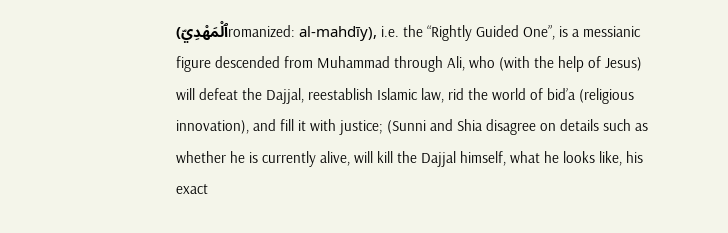(ٱلْمَهْدِيّromanized: al-mahdīy), i.e. the “Rightly Guided One”, is a messianic figure descended from Muhammad through Ali, who (with the help of Jesus) will defeat the Dajjal, reestablish Islamic law, rid the world of bid’a (religious innovation), and fill it with justice; (Sunni and Shia disagree on details such as whether he is currently alive, will kill the Dajjal himself, what he looks like, his exact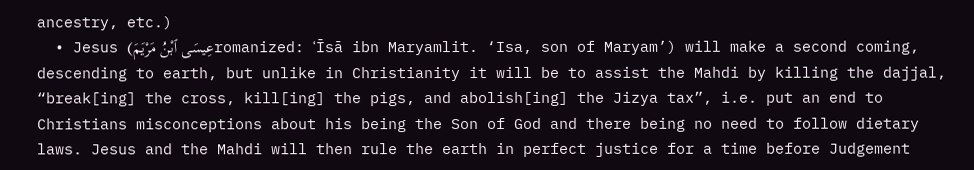ancestry, etc.)
  • Jesus (عِيسَى ٱبْنُ مَرْيَمَromanized: ʿĪsā ibn Maryamlit. ‘Isa, son of Maryam’) will make a second coming, descending to earth, but unlike in Christianity it will be to assist the Mahdi by killing the dajjal, “break[ing] the cross, kill[ing] the pigs, and abolish[ing] the Jizya tax”, i.e. put an end to Christians misconceptions about his being the Son of God and there being no need to follow dietary laws. Jesus and the Mahdi will then rule the earth in perfect justice for a time before Judgement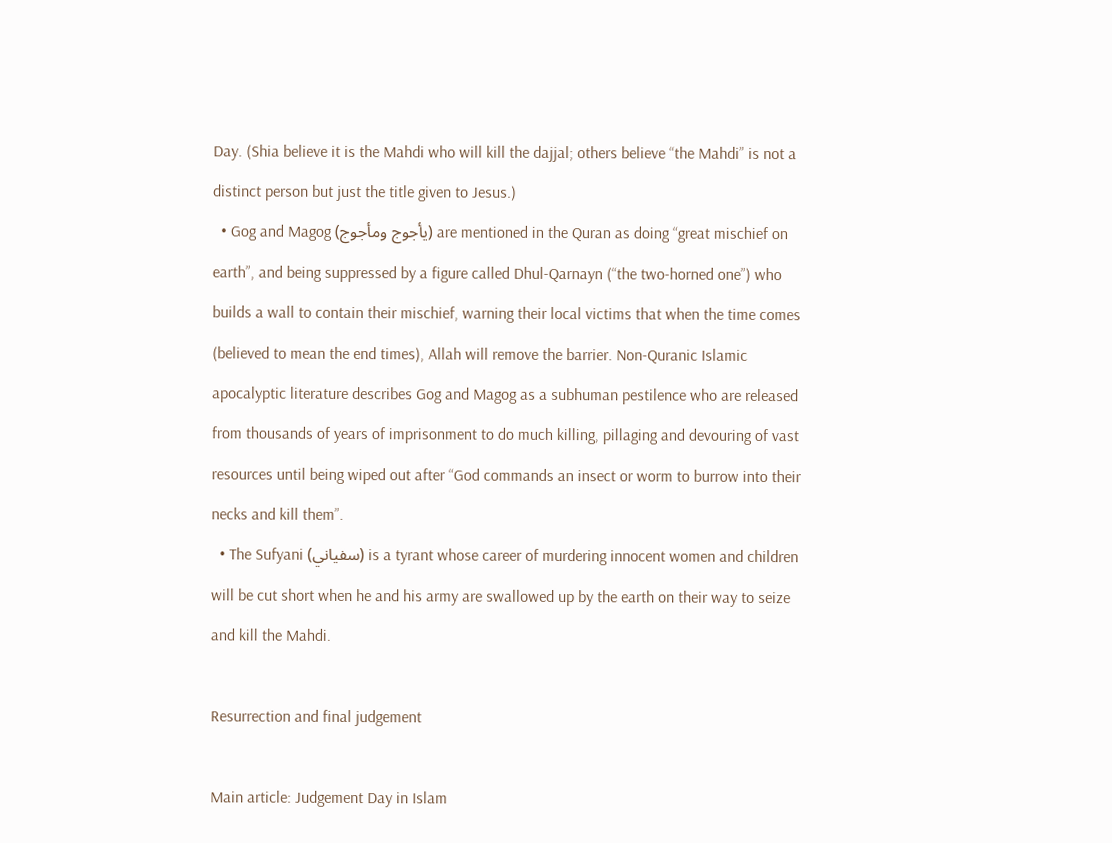Day. (Shia believe it is the Mahdi who will kill the dajjal; others believe “the Mahdi” is not a distinct person but just the title given to Jesus.)
  • Gog and Magog (يأجوج ومأجوج) are mentioned in the Quran as doing “great mischief on earth”, and being suppressed by a figure called Dhul-Qarnayn (“the two-horned one”) who builds a wall to contain their mischief, warning their local victims that when the time comes (believed to mean the end times), Allah will remove the barrier. Non-Quranic Islamic apocalyptic literature describes Gog and Magog as a subhuman pestilence who are released from thousands of years of imprisonment to do much killing, pillaging and devouring of vast resources until being wiped out after “God commands an insect or worm to burrow into their necks and kill them”.
  • The Sufyani (سفیاني) is a tyrant whose career of murdering innocent women and children will be cut short when he and his army are swallowed up by the earth on their way to seize and kill the Mahdi.

Resurrection and final judgement

Main article: Judgement Day in Islam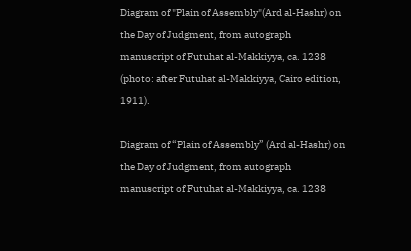Diagram of "Plain of Assembly"(Ard al-Hashr) on the Day of Judgment, from autograph manuscript of Futuhat al-Makkiyya, ca. 1238 (photo: after Futuhat al-Makkiyya, Cairo edition, 1911).

Diagram of “Plain of Assembly” (Ard al-Hashr) on the Day of Judgment, from autograph manuscript of Futuhat al-Makkiyya, ca. 1238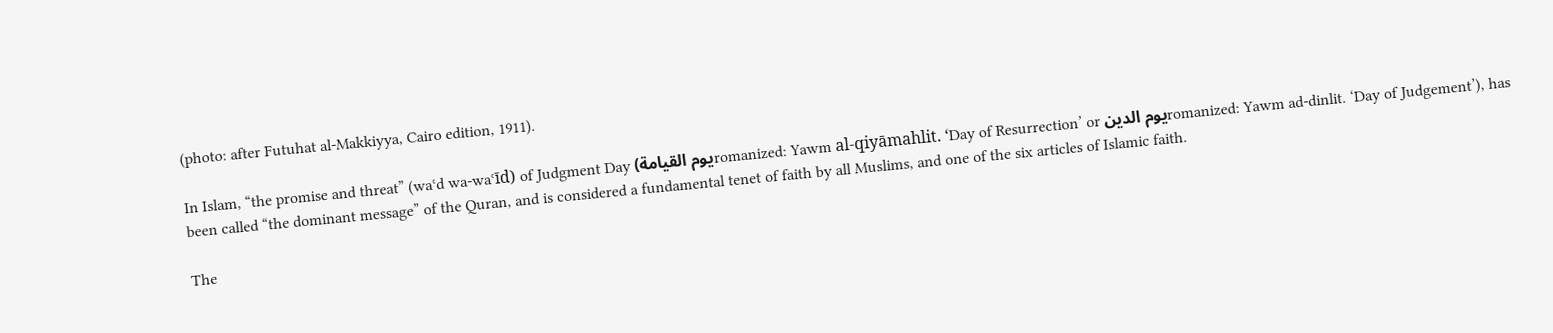(photo: after Futuhat al-Makkiyya, Cairo edition, 1911).

In Islam, “the promise and threat” (waʿd wa-waʿīd) of Judgment Day (یوم القيامةromanized: Yawm al-qiyāmahlit. ‘Day of Resurrection’ or یوم الدینromanized: Yawm ad-dinlit. ‘Day of Judgement’), has been called “the dominant message” of the Quran, and is considered a fundamental tenet of faith by all Muslims, and one of the six articles of Islamic faith.

The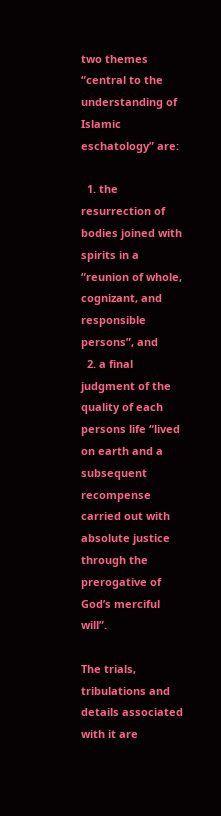two themes “central to the understanding of Islamic eschatology” are:

  1. the resurrection of bodies joined with spirits in a “reunion of whole, cognizant, and responsible persons”, and
  2. a final judgment of the quality of each persons life “lived on earth and a subsequent recompense carried out with absolute justice through the prerogative of God’s merciful will”.

The trials, tribulations and details associated with it are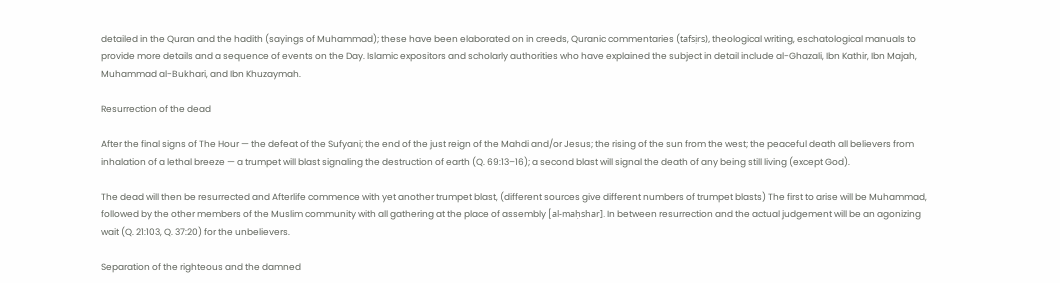detailed in the Quran and the hadith (sayings of Muhammad); these have been elaborated on in creeds, Quranic commentaries (tafsịrs), theological writing, eschatological manuals to provide more details and a sequence of events on the Day. Islamic expositors and scholarly authorities who have explained the subject in detail include al-Ghazali, Ibn Kathir, Ibn Majah, Muhammad al-Bukhari, and Ibn Khuzaymah.

Resurrection of the dead

After the final signs of The Hour — the defeat of the Sufyani; the end of the just reign of the Mahdi and/or Jesus; the rising of the sun from the west; the peaceful death all believers from inhalation of a lethal breeze — a trumpet will blast signaling the destruction of earth (Q. 69:13–16); a second blast will signal the death of any being still living (except God).

The dead will then be resurrected and Afterlife commence with yet another trumpet blast, (different sources give different numbers of trumpet blasts) The first to arise will be Muhammad, followed by the other members of the Muslim community with all gathering at the place of assembly [al-maḥshar]. In between resurrection and the actual judgement will be an agonizing wait (Q. 21:103, Q. 37:20) for the unbelievers.

Separation of the righteous and the damned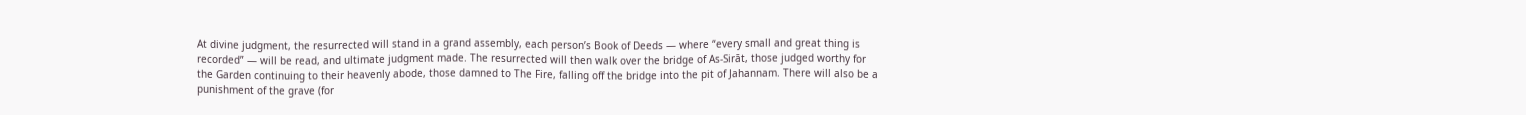At divine judgment, the resurrected will stand in a grand assembly, each person’s Book of Deeds — where “every small and great thing is recorded” — will be read, and ultimate judgment made. The resurrected will then walk over the bridge of As-Sirāt, those judged worthy for the Garden continuing to their heavenly abode, those damned to The Fire, falling off the bridge into the pit of Jahannam. There will also be a punishment of the grave (for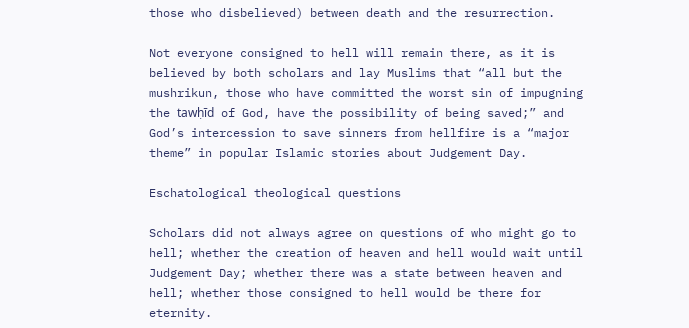those who disbelieved) between death and the resurrection.

Not everyone consigned to hell will remain there, as it is believed by both scholars and lay Muslims that “all but the mushrikun, those who have committed the worst sin of impugning the tawḥīd of God, have the possibility of being saved;” and God’s intercession to save sinners from hellfire is a “major theme” in popular Islamic stories about Judgement Day.

Eschatological theological questions

Scholars did not always agree on questions of who might go to hell; whether the creation of heaven and hell would wait until Judgement Day; whether there was a state between heaven and hell; whether those consigned to hell would be there for eternity.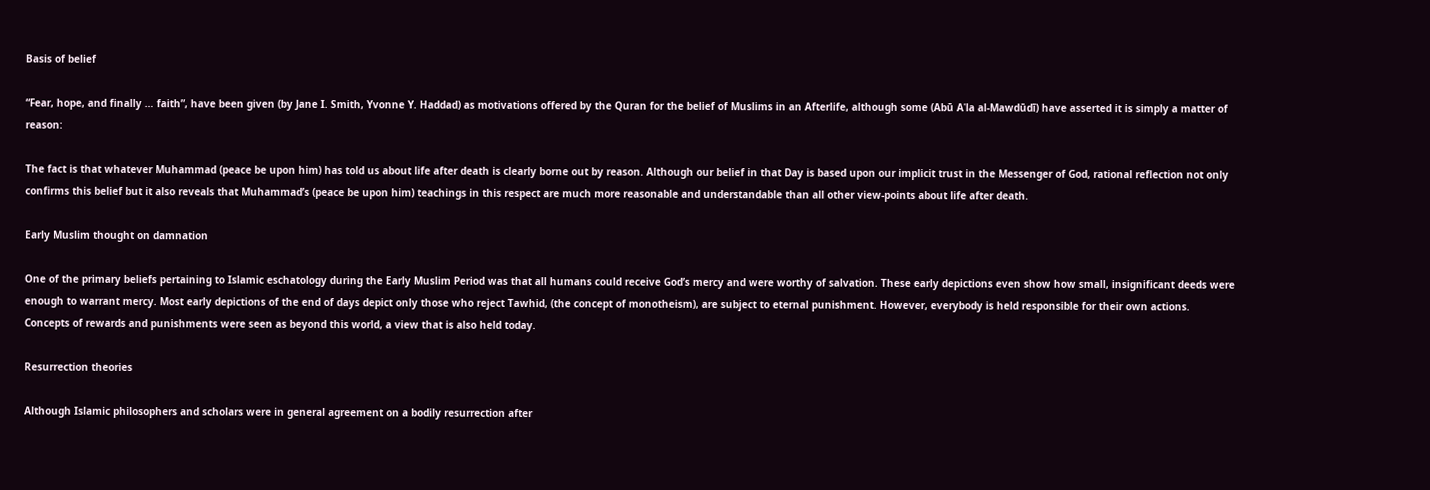Basis of belief

“Fear, hope, and finally … faith”, have been given (by Jane I. Smith, Yvonne Y. Haddad) as motivations offered by the Quran for the belief of Muslims in an Afterlife, although some (Abū Aʿla al-Mawdūdī) have asserted it is simply a matter of reason:

The fact is that whatever Muhammad (peace be upon him) has told us about life after death is clearly borne out by reason. Although our belief in that Day is based upon our implicit trust in the Messenger of God, rational reflection not only confirms this belief but it also reveals that Muhammad’s (peace be upon him) teachings in this respect are much more reasonable and understandable than all other view-points about life after death.

Early Muslim thought on damnation

One of the primary beliefs pertaining to Islamic eschatology during the Early Muslim Period was that all humans could receive God’s mercy and were worthy of salvation. These early depictions even show how small, insignificant deeds were enough to warrant mercy. Most early depictions of the end of days depict only those who reject Tawhid, (the concept of monotheism), are subject to eternal punishment. However, everybody is held responsible for their own actions. Concepts of rewards and punishments were seen as beyond this world, a view that is also held today.

Resurrection theories

Although Islamic philosophers and scholars were in general agreement on a bodily resurrection after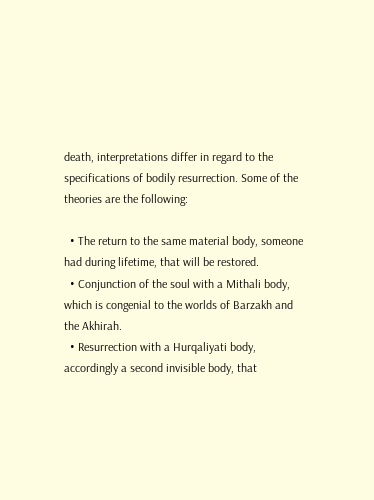death, interpretations differ in regard to the specifications of bodily resurrection. Some of the theories are the following:

  • The return to the same material body, someone had during lifetime, that will be restored.
  • Conjunction of the soul with a Mithali body, which is congenial to the worlds of Barzakh and the Akhirah.
  • Resurrection with a Hurqaliyati body, accordingly a second invisible body, that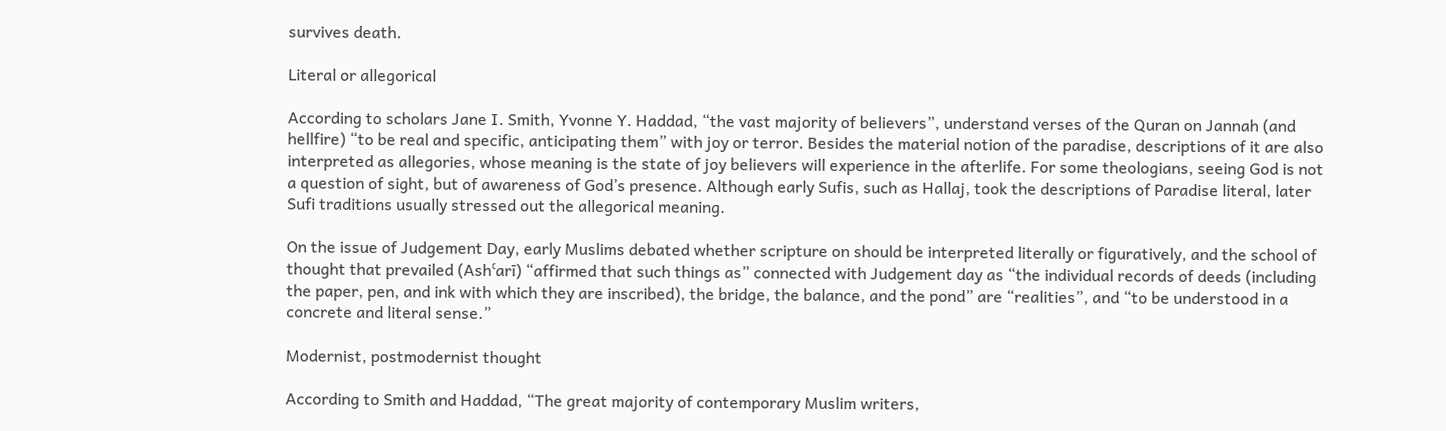survives death.

Literal or allegorical

According to scholars Jane I. Smith, Yvonne Y. Haddad, “the vast majority of believers”, understand verses of the Quran on Jannah (and hellfire) “to be real and specific, anticipating them” with joy or terror. Besides the material notion of the paradise, descriptions of it are also interpreted as allegories, whose meaning is the state of joy believers will experience in the afterlife. For some theologians, seeing God is not a question of sight, but of awareness of God’s presence. Although early Sufis, such as Hallaj, took the descriptions of Paradise literal, later Sufi traditions usually stressed out the allegorical meaning.

On the issue of Judgement Day, early Muslims debated whether scripture on should be interpreted literally or figuratively, and the school of thought that prevailed (Ashʿarī) “affirmed that such things as” connected with Judgement day as “the individual records of deeds (including the paper, pen, and ink with which they are inscribed), the bridge, the balance, and the pond” are “realities”, and “to be understood in a concrete and literal sense.”

Modernist, postmodernist thought

According to Smith and Haddad, “The great majority of contemporary Muslim writers,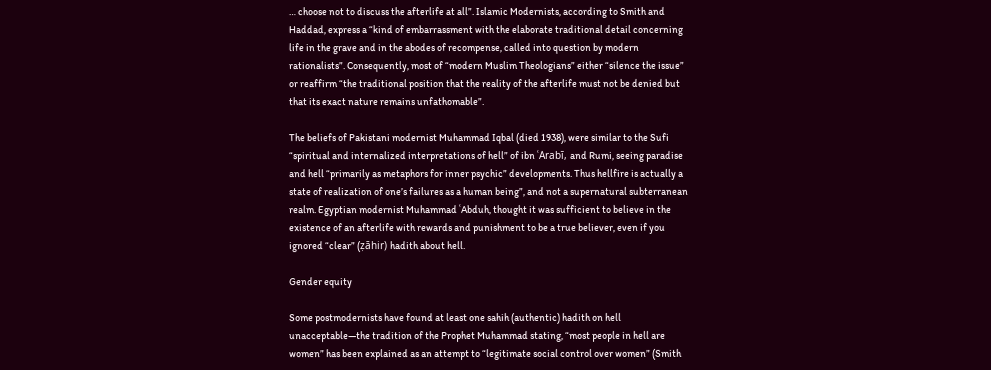… choose not to discuss the afterlife at all”. Islamic Modernists, according to Smith and Haddad, express a “kind of embarrassment with the elaborate traditional detail concerning life in the grave and in the abodes of recompense, called into question by modern rationalists”. Consequently, most of “modern Muslim Theologians” either “silence the issue” or reaffirm “the traditional position that the reality of the afterlife must not be denied but that its exact nature remains unfathomable”.

The beliefs of Pakistani modernist Muhammad Iqbal (died 1938), were similar to the Sufi “spiritual and internalized interpretations of hell” of ibn ʿArabī, and Rumi, seeing paradise and hell “primarily as metaphors for inner psychic” developments. Thus hellfire is actually a state of realization of one’s failures as a human being”, and not a supernatural subterranean realm. Egyptian modernist Muhammad ʿAbduh, thought it was sufficient to believe in the existence of an afterlife with rewards and punishment to be a true believer, even if you ignored “clear” (ẓāhir) hadith about hell.

Gender equity

Some postmodernists have found at least one sahih (authentic) hadith on hell unacceptable—the tradition of the Prophet Muhammad stating, “most people in hell are women” has been explained as an attempt to “legitimate social control over women” (Smith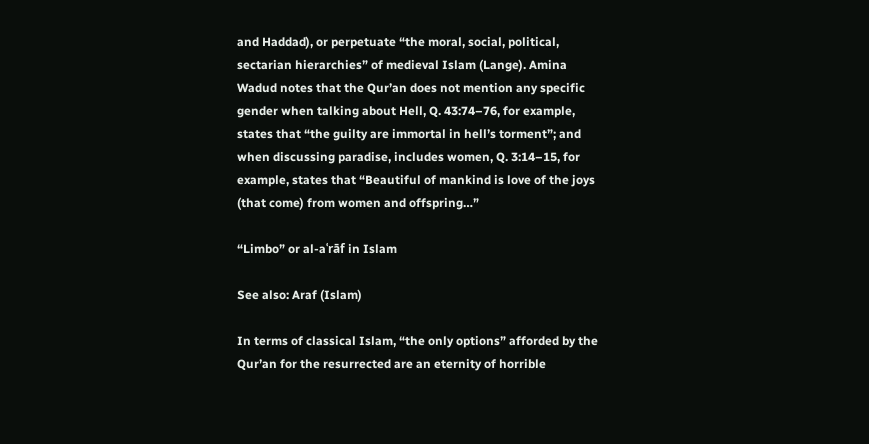and Haddad), or perpetuate “the moral, social, political, sectarian hierarchies” of medieval Islam (Lange). Amina Wadud notes that the Qur’an does not mention any specific gender when talking about Hell, Q. 43:74–76, for example, states that “the guilty are immortal in hell’s torment”; and when discussing paradise, includes women, Q. 3:14–15, for example, states that “Beautiful of mankind is love of the joys (that come) from women and offspring…”

“Limbo” or al-aʿrāf in Islam

See also: Araf (Islam)

In terms of classical Islam, “the only options” afforded by the Qur’an for the resurrected are an eternity of horrible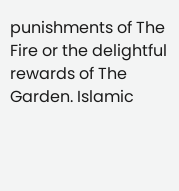punishments of The Fire or the delightful rewards of The Garden. Islamic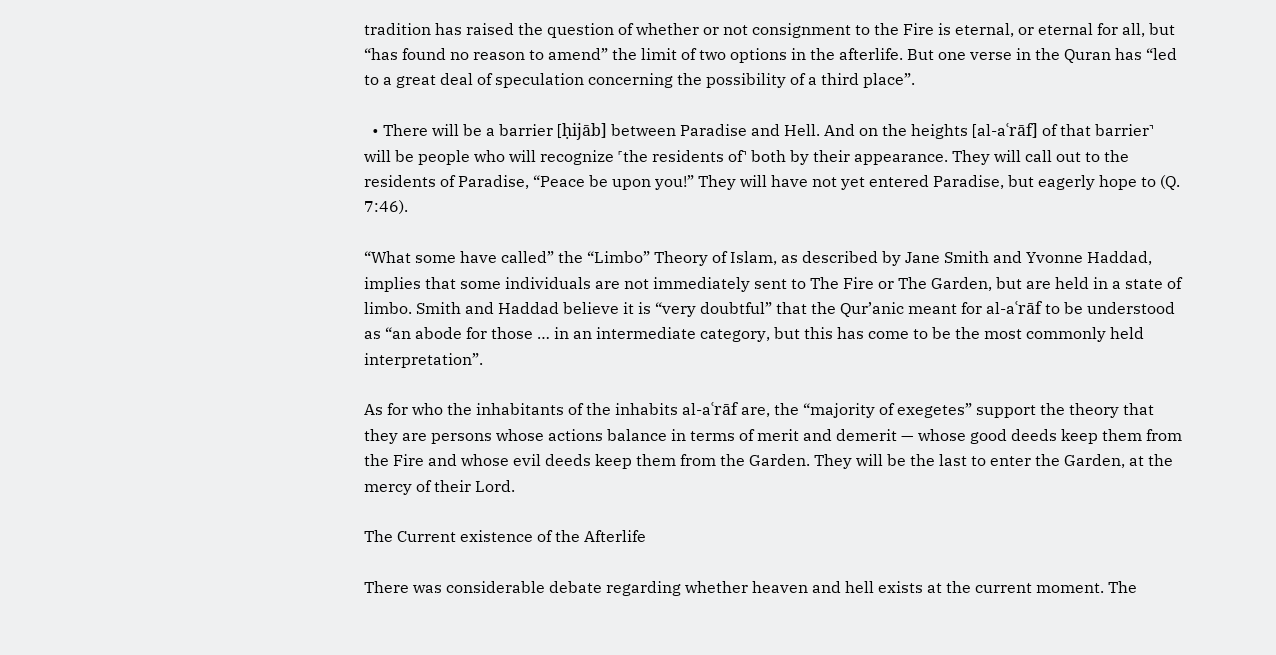tradition has raised the question of whether or not consignment to the Fire is eternal, or eternal for all, but “has found no reason to amend” the limit of two options in the afterlife. But one verse in the Quran has “led to a great deal of speculation concerning the possibility of a third place”.

  • There will be a barrier [ḥijāb] between Paradise and Hell. And on the heights [al-aʿrāf] of that barrier˺ will be people who will recognize ˹the residents of˺ both by their appearance. They will call out to the residents of Paradise, “Peace be upon you!” They will have not yet entered Paradise, but eagerly hope to (Q. 7:46).

“What some have called” the “Limbo” Theory of Islam, as described by Jane Smith and Yvonne Haddad, implies that some individuals are not immediately sent to The Fire or The Garden, but are held in a state of limbo. Smith and Haddad believe it is “very doubtful” that the Qur’anic meant for al-aʿrāf to be understood as “an abode for those … in an intermediate category, but this has come to be the most commonly held interpretation”.

As for who the inhabitants of the inhabits al-aʿrāf are, the “majority of exegetes” support the theory that they are persons whose actions balance in terms of merit and demerit — whose good deeds keep them from the Fire and whose evil deeds keep them from the Garden. They will be the last to enter the Garden, at the mercy of their Lord.

The Current existence of the Afterlife

There was considerable debate regarding whether heaven and hell exists at the current moment. The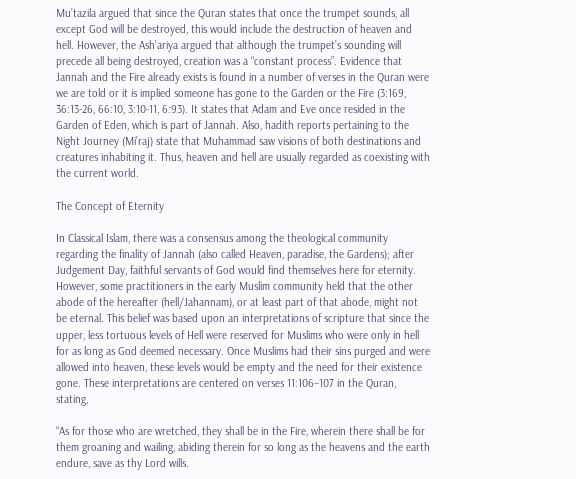Mu’tazila argued that since the Quran states that once the trumpet sounds, all except God will be destroyed, this would include the destruction of heaven and hell. However, the Ash’ariya argued that although the trumpet’s sounding will precede all being destroyed, creation was a “constant process”. Evidence that Jannah and the Fire already exists is found in a number of verses in the Quran were we are told or it is implied someone has gone to the Garden or the Fire (3:169, 36:13-26, 66:10, 3:10-11, 6:93). It states that Adam and Eve once resided in the Garden of Eden, which is part of Jannah. Also, hadith reports pertaining to the Night Journey (Mi’raj) state that Muhammad saw visions of both destinations and creatures inhabiting it. Thus, heaven and hell are usually regarded as coexisting with the current world.

The Concept of Eternity

In Classical Islam, there was a consensus among the theological community regarding the finality of Jannah (also called Heaven, paradise, the Gardens); after Judgement Day, faithful servants of God would find themselves here for eternity. However, some practitioners in the early Muslim community held that the other abode of the hereafter (hell/Jahannam), or at least part of that abode, might not be eternal. This belief was based upon an interpretations of scripture that since the upper, less tortuous levels of Hell were reserved for Muslims who were only in hell for as long as God deemed necessary. Once Muslims had their sins purged and were allowed into heaven, these levels would be empty and the need for their existence gone. These interpretations are centered on verses 11:106–107 in the Quran, stating,

“As for those who are wretched, they shall be in the Fire, wherein there shall be for them groaning and wailing, abiding therein for so long as the heavens and the earth endure, save as thy Lord wills.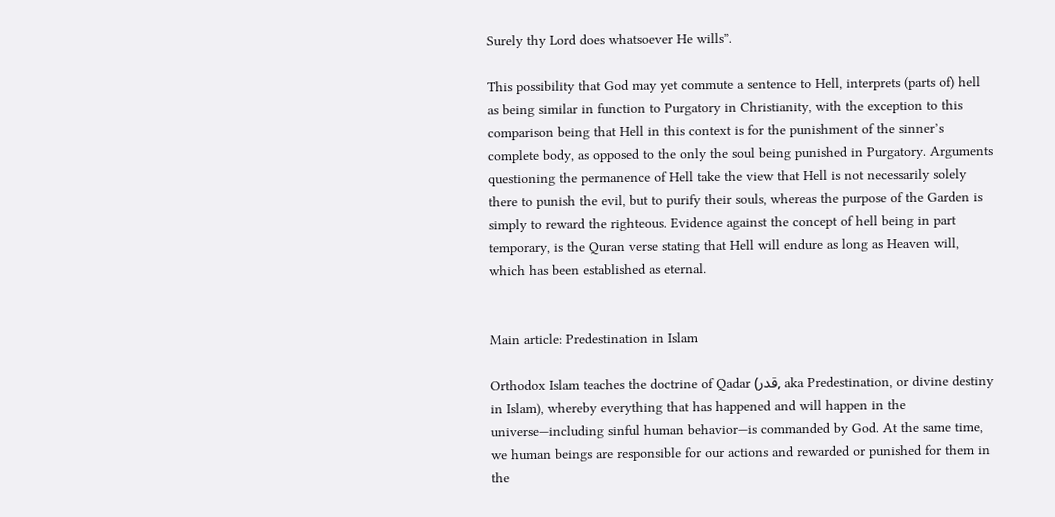Surely thy Lord does whatsoever He wills”.

This possibility that God may yet commute a sentence to Hell, interprets (parts of) hell as being similar in function to Purgatory in Christianity, with the exception to this comparison being that Hell in this context is for the punishment of the sinner’s complete body, as opposed to the only the soul being punished in Purgatory. Arguments questioning the permanence of Hell take the view that Hell is not necessarily solely there to punish the evil, but to purify their souls, whereas the purpose of the Garden is simply to reward the righteous. Evidence against the concept of hell being in part temporary, is the Quran verse stating that Hell will endure as long as Heaven will, which has been established as eternal.


Main article: Predestination in Islam

Orthodox Islam teaches the doctrine of Qadar (قدر, aka Predestination, or divine destiny in Islam), whereby everything that has happened and will happen in the universe—including sinful human behavior—is commanded by God. At the same time, we human beings are responsible for our actions and rewarded or punished for them in the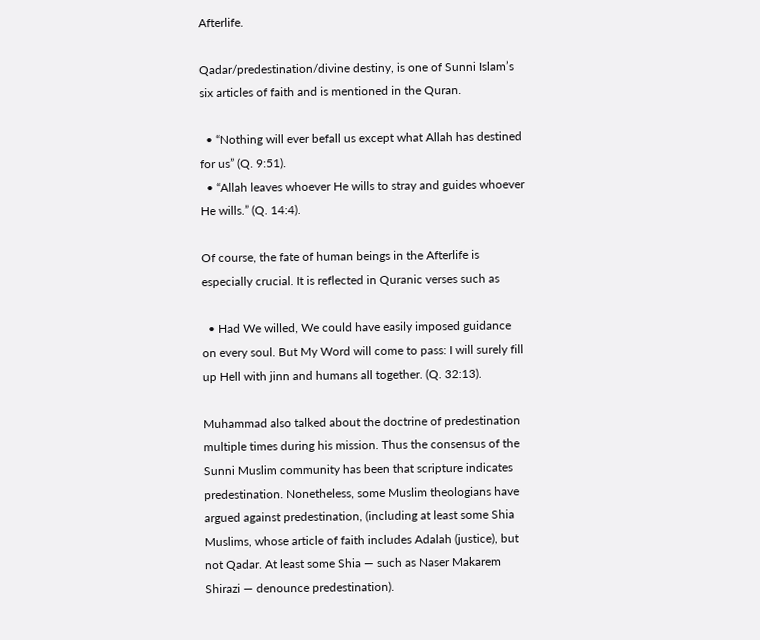Afterlife.

Qadar/predestination/divine destiny, is one of Sunni Islam’s six articles of faith and is mentioned in the Quran.

  • “Nothing will ever befall us except what Allah has destined for us” (Q. 9:51).
  • “Allah leaves whoever He wills to stray and guides whoever He wills.” (Q. 14:4).

Of course, the fate of human beings in the Afterlife is especially crucial. It is reflected in Quranic verses such as

  • Had We willed, We could have easily imposed guidance on every soul. But My Word will come to pass: I will surely fill up Hell with jinn and humans all together. (Q. 32:13).

Muhammad also talked about the doctrine of predestination multiple times during his mission. Thus the consensus of the Sunni Muslim community has been that scripture indicates predestination. Nonetheless, some Muslim theologians have argued against predestination, (including at least some Shia Muslims, whose article of faith includes Adalah (justice), but not Qadar. At least some Shia — such as Naser Makarem Shirazi — denounce predestination).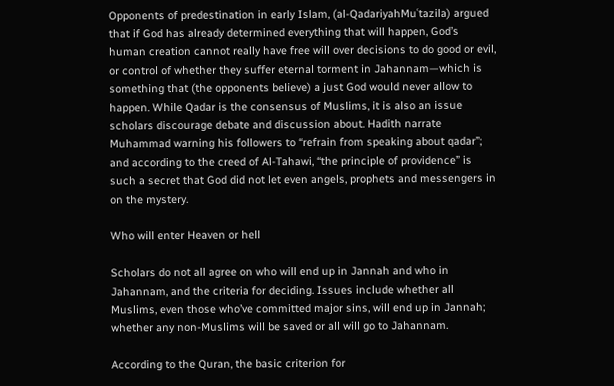Opponents of predestination in early Islam, (al-QadariyahMuʿtazila) argued that if God has already determined everything that will happen, God’s human creation cannot really have free will over decisions to do good or evil, or control of whether they suffer eternal torment in Jahannam—which is something that (the opponents believe) a just God would never allow to happen. While Qadar is the consensus of Muslims, it is also an issue scholars discourage debate and discussion about. Hadith narrate Muhammad warning his followers to “refrain from speaking about qadar”; and according to the creed of Al-Tahawi, “the principle of providence” is such a secret that God did not let even angels, prophets and messengers in on the mystery.

Who will enter Heaven or hell

Scholars do not all agree on who will end up in Jannah and who in Jahannam, and the criteria for deciding. Issues include whether all Muslims, even those who’ve committed major sins, will end up in Jannah; whether any non-Muslims will be saved or all will go to Jahannam.

According to the Quran, the basic criterion for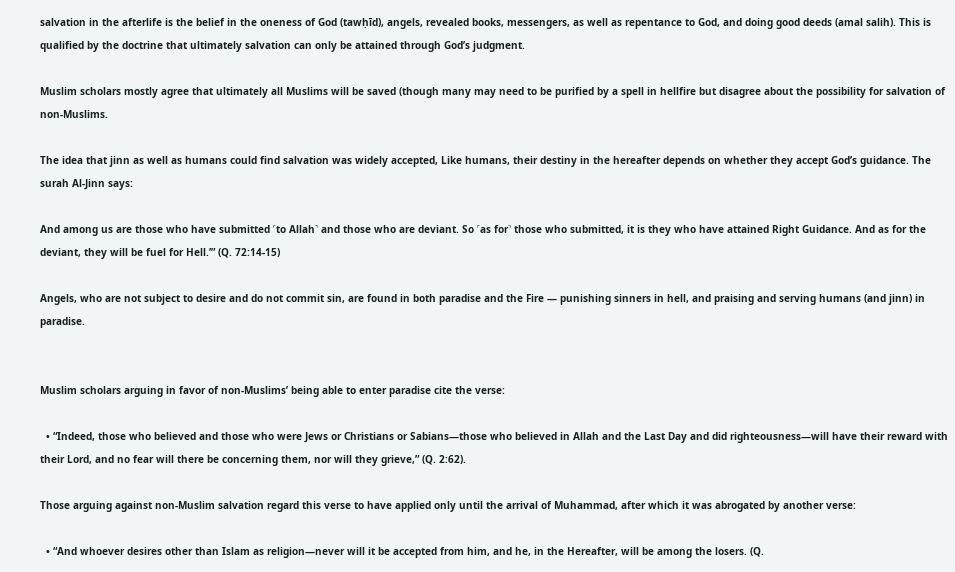salvation in the afterlife is the belief in the oneness of God (tawḥīd), angels, revealed books, messengers, as well as repentance to God, and doing good deeds (amal salih). This is qualified by the doctrine that ultimately salvation can only be attained through God’s judgment.

Muslim scholars mostly agree that ultimately all Muslims will be saved (though many may need to be purified by a spell in hellfire but disagree about the possibility for salvation of non-Muslims.

The idea that jinn as well as humans could find salvation was widely accepted, Like humans, their destiny in the hereafter depends on whether they accept God’s guidance. The surah Al-Jinn says:

And among us are those who have submitted ˹to Allah˺ and those who are deviant. So ˹as for˺ those who submitted, it is they who have attained Right Guidance. And as for the deviant, they will be fuel for Hell.’” (Q. 72:14-15)

Angels, who are not subject to desire and do not commit sin, are found in both paradise and the Fire — punishing sinners in hell, and praising and serving humans (and jinn) in paradise.


Muslim scholars arguing in favor of non-Muslims’ being able to enter paradise cite the verse:

  • “Indeed, those who believed and those who were Jews or Christians or Sabians—those who believed in Allah and the Last Day and did righteousness—will have their reward with their Lord, and no fear will there be concerning them, nor will they grieve,” (Q. 2:62).

Those arguing against non-Muslim salvation regard this verse to have applied only until the arrival of Muhammad, after which it was abrogated by another verse:

  • “And whoever desires other than Islam as religion—never will it be accepted from him, and he, in the Hereafter, will be among the losers. (Q.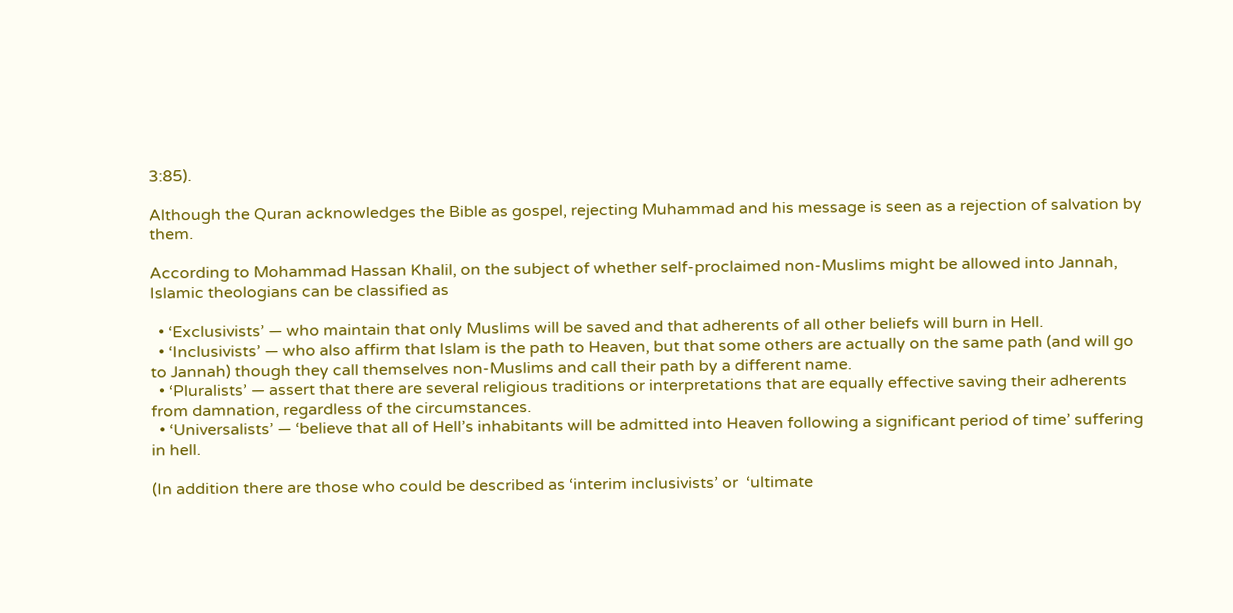3:85).

Although the Quran acknowledges the Bible as gospel, rejecting Muhammad and his message is seen as a rejection of salvation by them.

According to Mohammad Hassan Khalil, on the subject of whether self-proclaimed non-Muslims might be allowed into Jannah, Islamic theologians can be classified as

  • ‘Exclusivists’ — who maintain that only Muslims will be saved and that adherents of all other beliefs will burn in Hell.
  • ‘Inclusivists’ — who also affirm that Islam is the path to Heaven, but that some others are actually on the same path (and will go to Jannah) though they call themselves non-Muslims and call their path by a different name.
  • ‘Pluralists’ — assert that there are several religious traditions or interpretations that are equally effective saving their adherents from damnation, regardless of the circumstances.
  • ‘Universalists’ — ‘believe that all of Hell’s inhabitants will be admitted into Heaven following a significant period of time’ suffering in hell.

(In addition there are those who could be described as ‘interim inclusivists’ or  ‘ultimate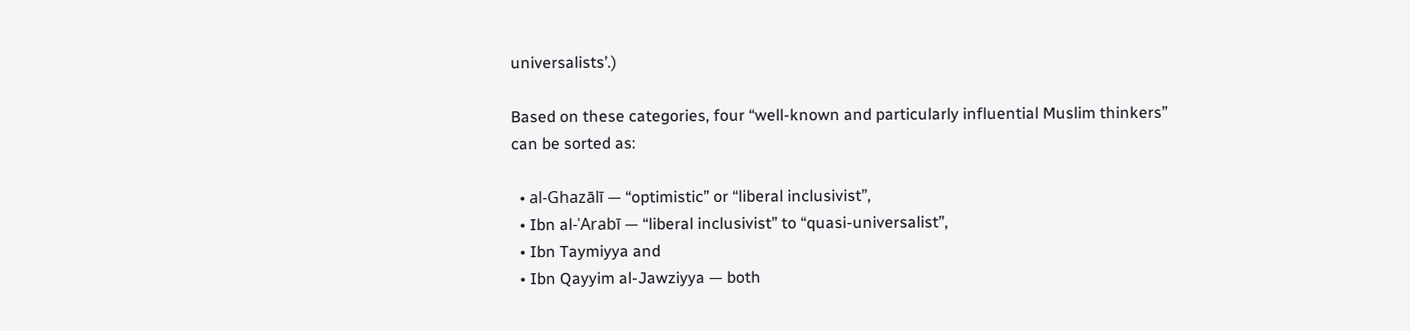universalists’.)

Based on these categories, four “well-known and particularly influential Muslim thinkers” can be sorted as:

  • al-Ghazālī — “optimistic” or “liberal inclusivist”,
  • Ibn al-ʿArabī — “liberal inclusivist” to “quasi-universalist”,
  • Ibn Taymiyya and
  • Ibn Qayyim al-Jawziyya — both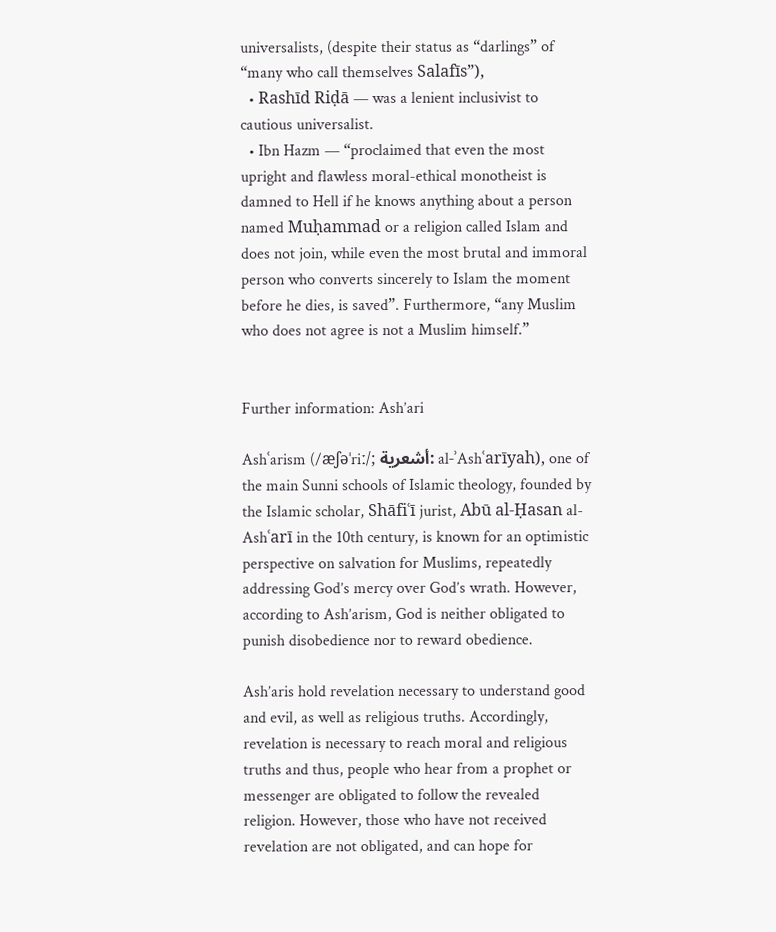universalists, (despite their status as “darlings” of “many who call themselves Salafīs”),
  • Rashīd Riḍā — was a lenient inclusivist to cautious universalist.
  • Ibn Hazm — “proclaimed that even the most upright and flawless moral-ethical monotheist is damned to Hell if he knows anything about a person named Muḥammad or a religion called Islam and does not join, while even the most brutal and immoral person who converts sincerely to Islam the moment before he dies, is saved”. Furthermore, “any Muslim who does not agree is not a Muslim himself.”


Further information: Ash’ari

Ashʿarism (/æʃəˈriː/; أشعرية: al-ʾAshʿarīyah), one of the main Sunni schools of Islamic theology, founded by the Islamic scholar, Shāfiʿī jurist, Abū al-Ḥasan al-Ashʿarī in the 10th century, is known for an optimistic perspective on salvation for Muslims, repeatedly addressing God’s mercy over God’s wrath. However, according to Ash’arism, God is neither obligated to punish disobedience nor to reward obedience.

Ash’aris hold revelation necessary to understand good and evil, as well as religious truths. Accordingly, revelation is necessary to reach moral and religious truths and thus, people who hear from a prophet or messenger are obligated to follow the revealed religion. However, those who have not received revelation are not obligated, and can hope for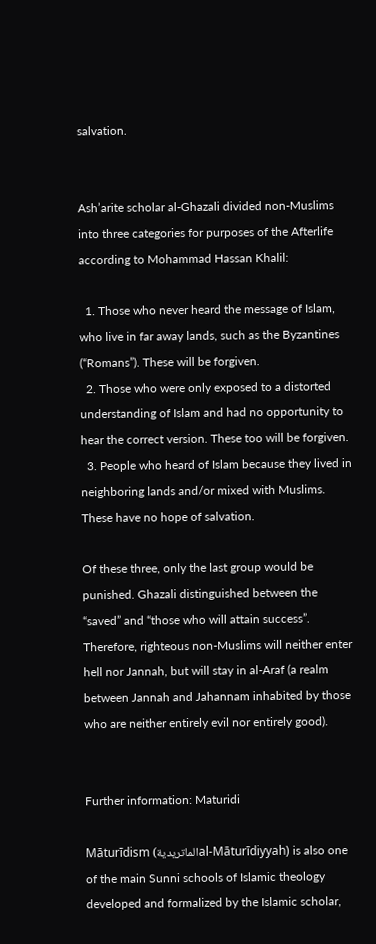salvation.


Ash’arite scholar al-Ghazali divided non-Muslims into three categories for purposes of the Afterlife according to Mohammad Hassan Khalil:

  1. Those who never heard the message of Islam, who live in far away lands, such as the Byzantines (“Romans”). These will be forgiven.
  2. Those who were only exposed to a distorted understanding of Islam and had no opportunity to hear the correct version. These too will be forgiven.
  3. People who heard of Islam because they lived in neighboring lands and/or mixed with Muslims. These have no hope of salvation.

Of these three, only the last group would be punished. Ghazali distinguished between the “saved” and “those who will attain success”. Therefore, righteous non-Muslims will neither enter hell nor Jannah, but will stay in al-Araf (a realm between Jannah and Jahannam inhabited by those who are neither entirely evil nor entirely good).


Further information: Maturidi

Māturīdism (الماتريديةal-Māturīdiyyah) is also one of the main Sunni schools of Islamic theology developed and formalized by the Islamic scholar,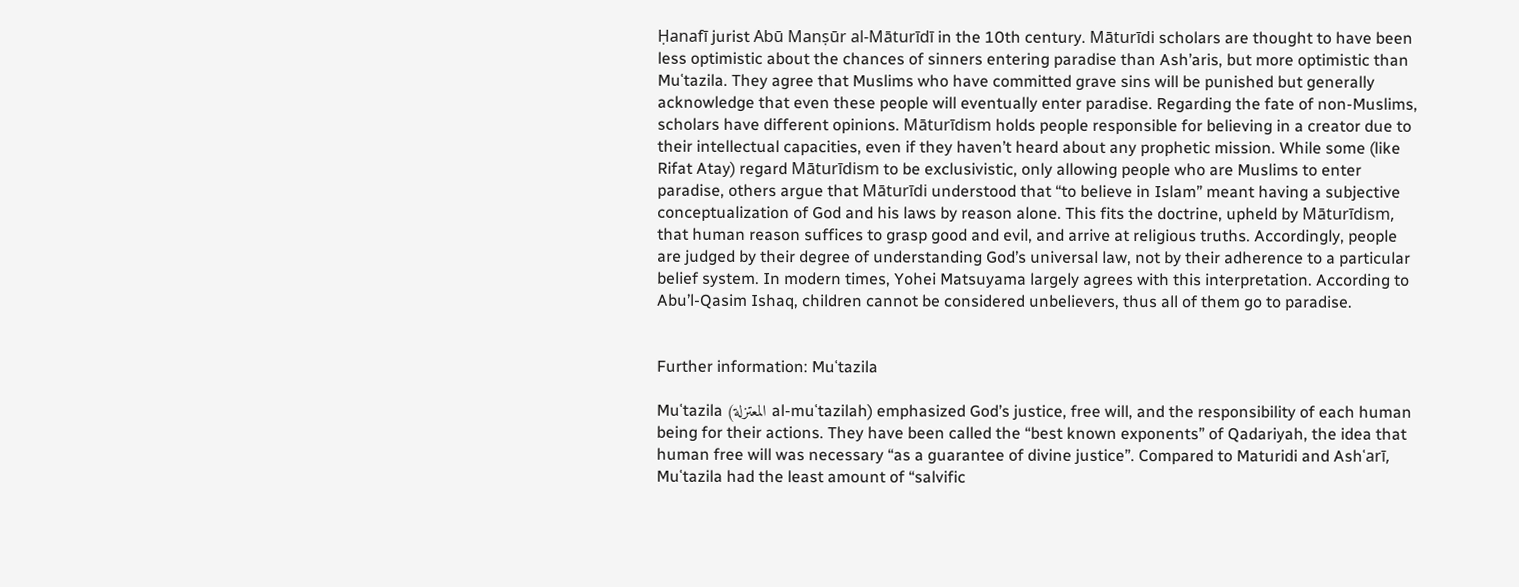Ḥanafī jurist Abū Manṣūr al-Māturīdī in the 10th century. Māturīdi scholars are thought to have been less optimistic about the chances of sinners entering paradise than Ash’aris, but more optimistic than Muʿtazila. They agree that Muslims who have committed grave sins will be punished but generally acknowledge that even these people will eventually enter paradise. Regarding the fate of non-Muslims, scholars have different opinions. Māturīdism holds people responsible for believing in a creator due to their intellectual capacities, even if they haven’t heard about any prophetic mission. While some (like Rifat Atay) regard Māturīdism to be exclusivistic, only allowing people who are Muslims to enter paradise, others argue that Māturīdi understood that “to believe in Islam” meant having a subjective conceptualization of God and his laws by reason alone. This fits the doctrine, upheld by Māturīdism, that human reason suffices to grasp good and evil, and arrive at religious truths. Accordingly, people are judged by their degree of understanding God’s universal law, not by their adherence to a particular belief system. In modern times, Yohei Matsuyama largely agrees with this interpretation. According to Abu’l-Qasim Ishaq, children cannot be considered unbelievers, thus all of them go to paradise.


Further information: Muʿtazila

Muʿtazila (المعتزلة al-muʿtazilah) emphasized God’s justice, free will, and the responsibility of each human being for their actions. They have been called the “best known exponents” of Qadariyah, the idea that human free will was necessary “as a guarantee of divine justice”. Compared to Maturidi and Ashʿarī, Muʿtazila had the least amount of “salvific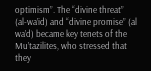optimism”. The “divine threat” (al-wa’id) and “divine promise” (al wa’d) became key tenets of the Mu’tazilites, who stressed that they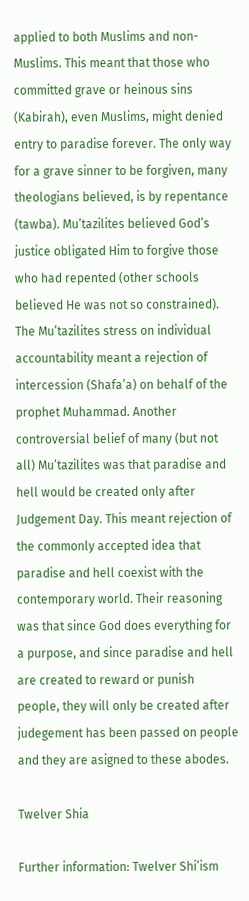applied to both Muslims and non-Muslims. This meant that those who committed grave or heinous sins (Kabirah), even Muslims, might denied entry to paradise forever. The only way for a grave sinner to be forgiven, many theologians believed, is by repentance (tawba). Mu’tazilites believed God’s justice obligated Him to forgive those who had repented (other schools believed He was not so constrained). The Mu’tazilites stress on individual accountability meant a rejection of intercession (Shafa’a) on behalf of the prophet Muhammad. Another controversial belief of many (but not all) Mu’tazilites was that paradise and hell would be created only after Judgement Day. This meant rejection of the commonly accepted idea that paradise and hell coexist with the contemporary world. Their reasoning was that since God does everything for a purpose, and since paradise and hell are created to reward or punish people, they will only be created after judegement has been passed on people and they are asigned to these abodes.

Twelver Shia

Further information: Twelver Shi’ism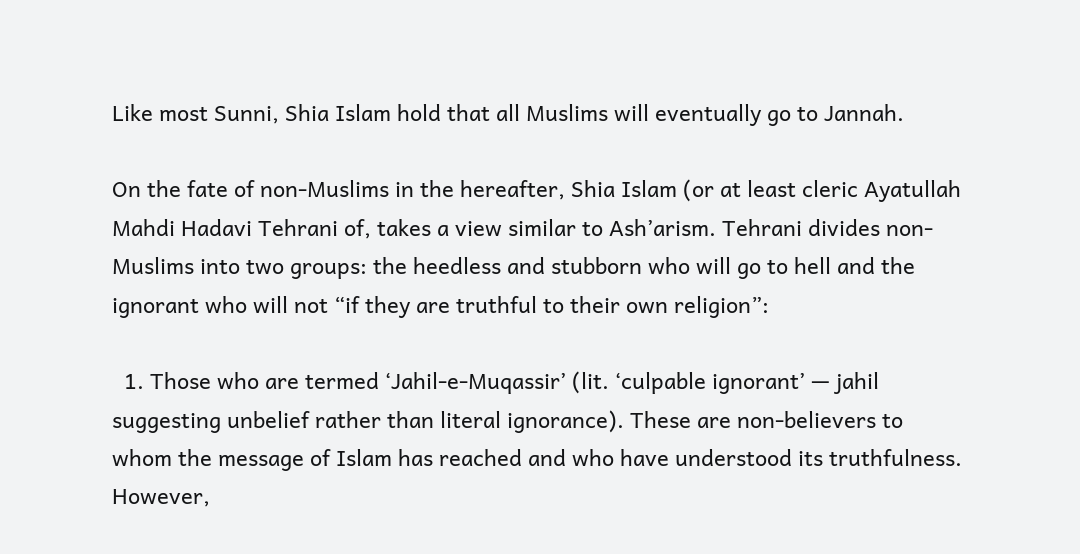Like most Sunni, Shia Islam hold that all Muslims will eventually go to Jannah.

On the fate of non-Muslims in the hereafter, Shia Islam (or at least cleric Ayatullah Mahdi Hadavi Tehrani of, takes a view similar to Ash’arism. Tehrani divides non-Muslims into two groups: the heedless and stubborn who will go to hell and the ignorant who will not “if they are truthful to their own religion”:

  1. Those who are termed ‘Jahil-e-Muqassir’ (lit. ‘culpable ignorant’ — jahil suggesting unbelief rather than literal ignorance). These are non-believers to whom the message of Islam has reached and who have understood its truthfulness. However,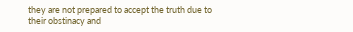they are not prepared to accept the truth due to their obstinacy and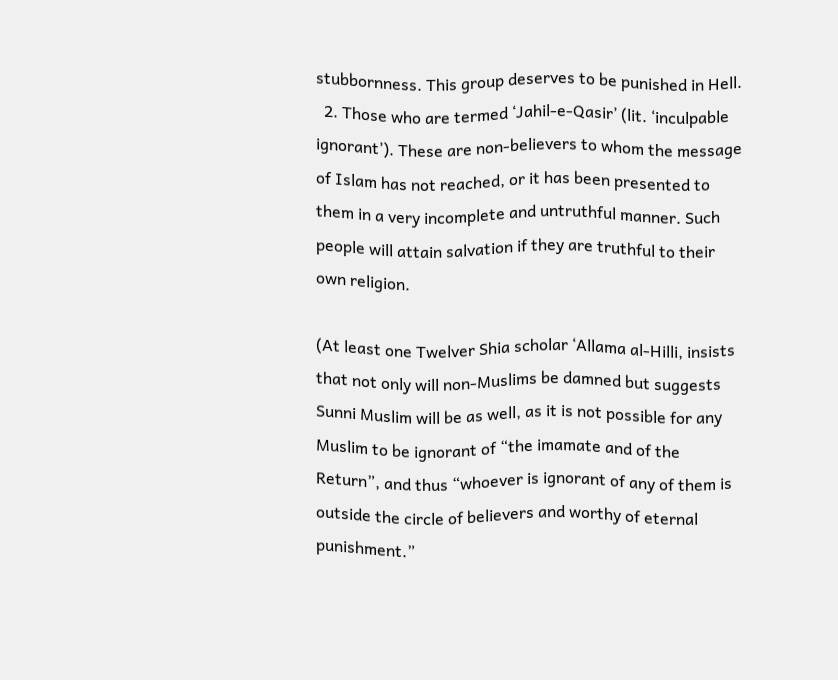stubbornness. This group deserves to be punished in Hell.
  2. Those who are termed ‘Jahil-e-Qasir’ (lit. ‘inculpable ignorant’). These are non-believers to whom the message of Islam has not reached, or it has been presented to them in a very incomplete and untruthful manner. Such people will attain salvation if they are truthful to their own religion.

(At least one Twelver Shia scholar ‘Allama al-Hilli, insists that not only will non-Muslims be damned but suggests Sunni Muslim will be as well, as it is not possible for any Muslim to be ignorant of “the imamate and of the Return”, and thus “whoever is ignorant of any of them is outside the circle of believers and worthy of eternal punishment.”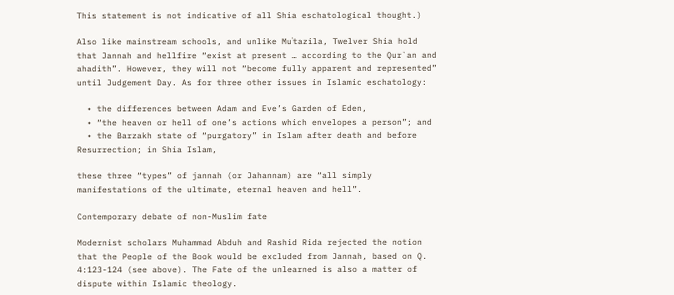This statement is not indicative of all Shia eschatological thought.)

Also like mainstream schools, and unlike Muʿtazila, Twelver Shia hold that Jannah and hellfire “exist at present … according to the Qur`an and ahadith”. However, they will not “become fully apparent and represented” until Judgement Day. As for three other issues in Islamic eschatology:

  • the differences between Adam and Eve’s Garden of Eden,
  • “the heaven or hell of one’s actions which envelopes a person”; and
  • the Barzakh state of “purgatory” in Islam after death and before Resurrection; in Shia Islam,

these three “types” of jannah (or Jahannam) are “all simply manifestations of the ultimate, eternal heaven and hell”.

Contemporary debate of non-Muslim fate

Modernist scholars Muhammad Abduh and Rashid Rida rejected the notion that the People of the Book would be excluded from Jannah, based on Q. 4:123-124 (see above). The Fate of the unlearned is also a matter of dispute within Islamic theology.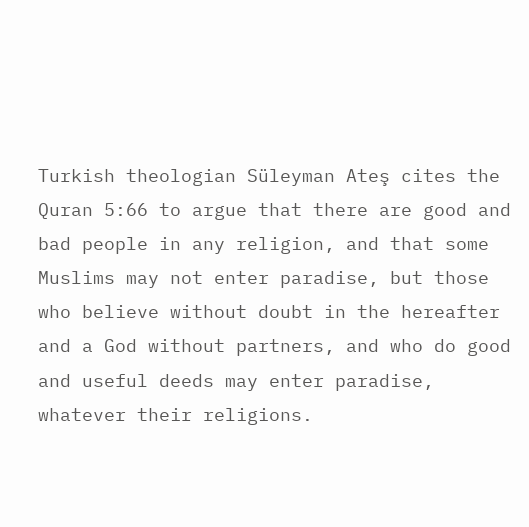Turkish theologian Süleyman Ateş cites the Quran 5:66 to argue that there are good and bad people in any religion, and that some Muslims may not enter paradise, but those who believe without doubt in the hereafter and a God without partners, and who do good and useful deeds may enter paradise, whatever their religions.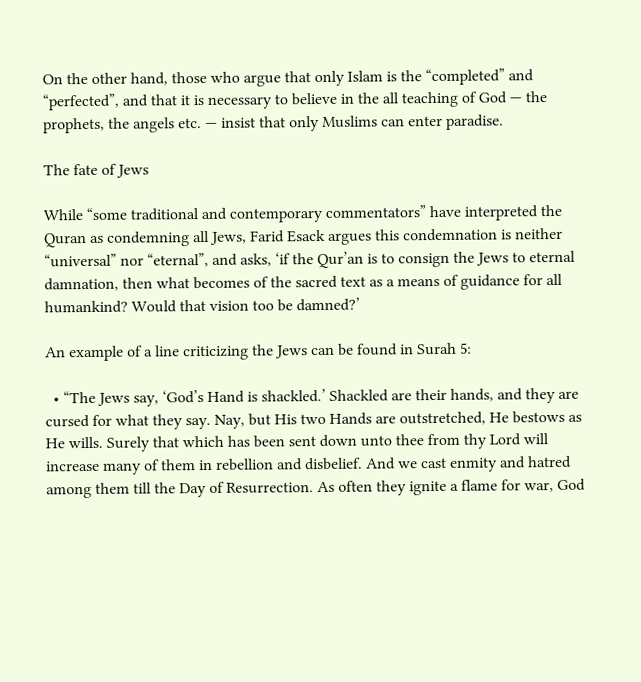On the other hand, those who argue that only Islam is the “completed” and “perfected”, and that it is necessary to believe in the all teaching of God — the prophets, the angels etc. — insist that only Muslims can enter paradise.

The fate of Jews

While “some traditional and contemporary commentators” have interpreted the Quran as condemning all Jews, Farid Esack argues this condemnation is neither “universal” nor “eternal”, and asks, ‘if the Qur’an is to consign the Jews to eternal damnation, then what becomes of the sacred text as a means of guidance for all humankind? Would that vision too be damned?’

An example of a line criticizing the Jews can be found in Surah 5:

  • “The Jews say, ‘God’s Hand is shackled.’ Shackled are their hands, and they are cursed for what they say. Nay, but His two Hands are outstretched, He bestows as He wills. Surely that which has been sent down unto thee from thy Lord will increase many of them in rebellion and disbelief. And we cast enmity and hatred among them till the Day of Resurrection. As often they ignite a flame for war, God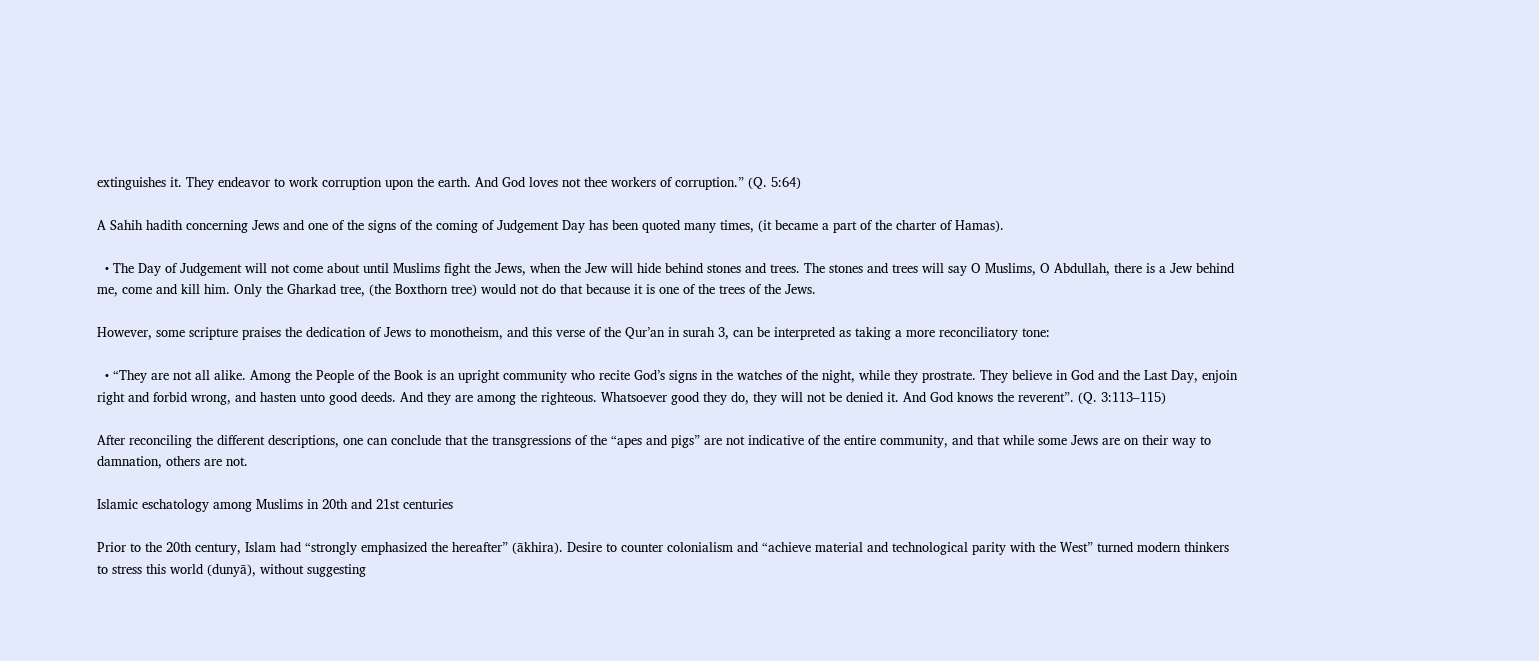extinguishes it. They endeavor to work corruption upon the earth. And God loves not thee workers of corruption.” (Q. 5:64)

A Sahih hadith concerning Jews and one of the signs of the coming of Judgement Day has been quoted many times, (it became a part of the charter of Hamas).

  • The Day of Judgement will not come about until Muslims fight the Jews, when the Jew will hide behind stones and trees. The stones and trees will say O Muslims, O Abdullah, there is a Jew behind me, come and kill him. Only the Gharkad tree, (the Boxthorn tree) would not do that because it is one of the trees of the Jews.

However, some scripture praises the dedication of Jews to monotheism, and this verse of the Qur’an in surah 3, can be interpreted as taking a more reconciliatory tone:

  • “They are not all alike. Among the People of the Book is an upright community who recite God’s signs in the watches of the night, while they prostrate. They believe in God and the Last Day, enjoin right and forbid wrong, and hasten unto good deeds. And they are among the righteous. Whatsoever good they do, they will not be denied it. And God knows the reverent”. (Q. 3:113–115)

After reconciling the different descriptions, one can conclude that the transgressions of the “apes and pigs” are not indicative of the entire community, and that while some Jews are on their way to damnation, others are not.

Islamic eschatology among Muslims in 20th and 21st centuries

Prior to the 20th century, Islam had “strongly emphasized the hereafter” (ākhira). Desire to counter colonialism and “achieve material and technological parity with the West” turned modern thinkers to stress this world (dunyā), without suggesting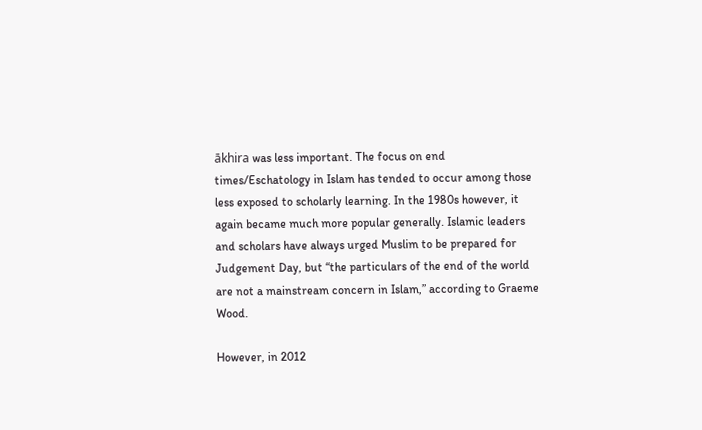ākhira was less important. The focus on end times/Eschatology in Islam has tended to occur among those less exposed to scholarly learning. In the 1980s however, it again became much more popular generally. Islamic leaders and scholars have always urged Muslim to be prepared for Judgement Day, but “the particulars of the end of the world are not a mainstream concern in Islam,” according to Graeme Wood.

However, in 2012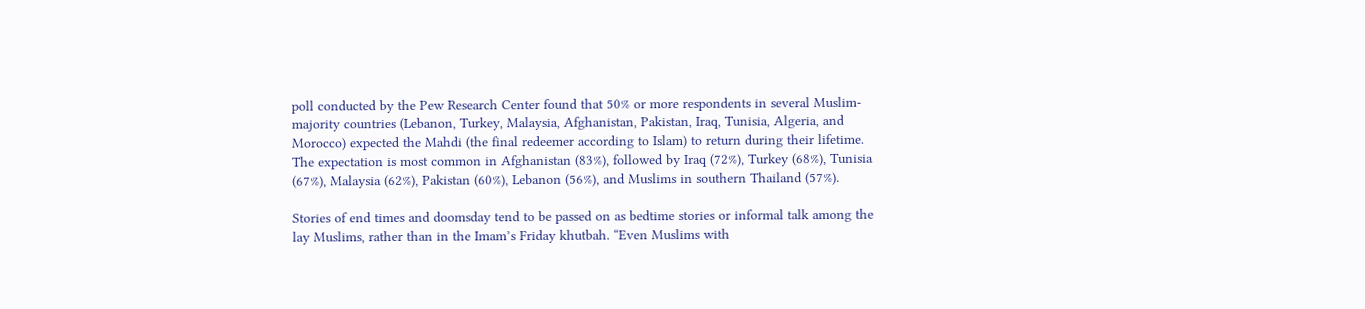poll conducted by the Pew Research Center found that 50% or more respondents in several Muslim-majority countries (Lebanon, Turkey, Malaysia, Afghanistan, Pakistan, Iraq, Tunisia, Algeria, and Morocco) expected the Mahdi (the final redeemer according to Islam) to return during their lifetime. The expectation is most common in Afghanistan (83%), followed by Iraq (72%), Turkey (68%), Tunisia (67%), Malaysia (62%), Pakistan (60%), Lebanon (56%), and Muslims in southern Thailand (57%).

Stories of end times and doomsday tend to be passed on as bedtime stories or informal talk among the lay Muslims, rather than in the Imam’s Friday khutbah. “Even Muslims with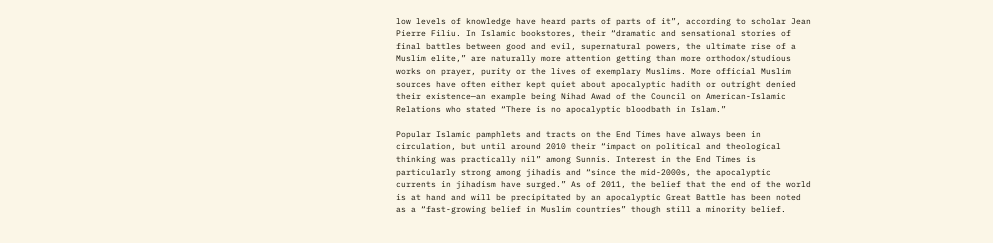low levels of knowledge have heard parts of parts of it”, according to scholar Jean Pierre Filiu. In Islamic bookstores, their “dramatic and sensational stories of final battles between good and evil, supernatural powers, the ultimate rise of a Muslim elite,” are naturally more attention getting than more orthodox/studious works on prayer, purity or the lives of exemplary Muslims. More official Muslim sources have often either kept quiet about apocalyptic hadith or outright denied their existence—an example being Nihad Awad of the Council on American-Islamic Relations who stated “There is no apocalyptic bloodbath in Islam.”

Popular Islamic pamphlets and tracts on the End Times have always been in circulation, but until around 2010 their “impact on political and theological thinking was practically nil” among Sunnis. Interest in the End Times is particularly strong among jihadis and “since the mid-2000s, the apocalyptic currents in jihadism have surged.” As of 2011, the belief that the end of the world is at hand and will be precipitated by an apocalyptic Great Battle has been noted as a “fast-growing belief in Muslim countries” though still a minority belief.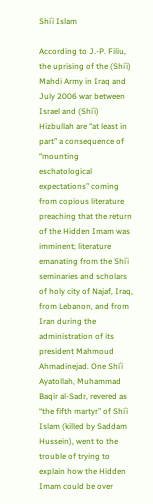Shiʿi Islam

According to J.-P. Filiu, the uprising of the (Shiʿi) Mahdi Army in Iraq and July 2006 war between Israel and (Shiʿi) Hizbullah are “at least in part” a consequence of “mounting eschatological expectations” coming from copious literature preaching that the return of the Hidden Imam was imminent; literature emanating from the Shiʿi seminaries and scholars of holy city of Najaf, Iraq, from Lebanon, and from Iran during the administration of its president Mahmoud Ahmadinejad. One Shiʿi Ayatollah, Muhammad Baqir al-Sadr, revered as “the fifth martyr” of Shiʿi Islam (killed by Saddam Hussein), went to the trouble of trying to explain how the Hidden Imam could be over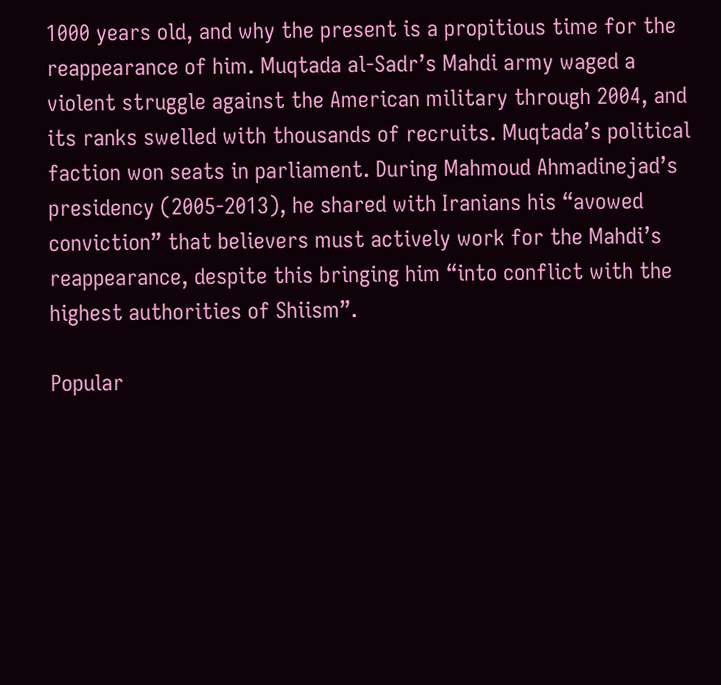1000 years old, and why the present is a propitious time for the reappearance of him. Muqtada al-Sadr’s Mahdi army waged a violent struggle against the American military through 2004, and its ranks swelled with thousands of recruits. Muqtada’s political faction won seats in parliament. During Mahmoud Ahmadinejad’s presidency (2005-2013), he shared with Iranians his “avowed conviction” that believers must actively work for the Mahdi’s reappearance, despite this bringing him “into conflict with the highest authorities of Shiism”.

Popular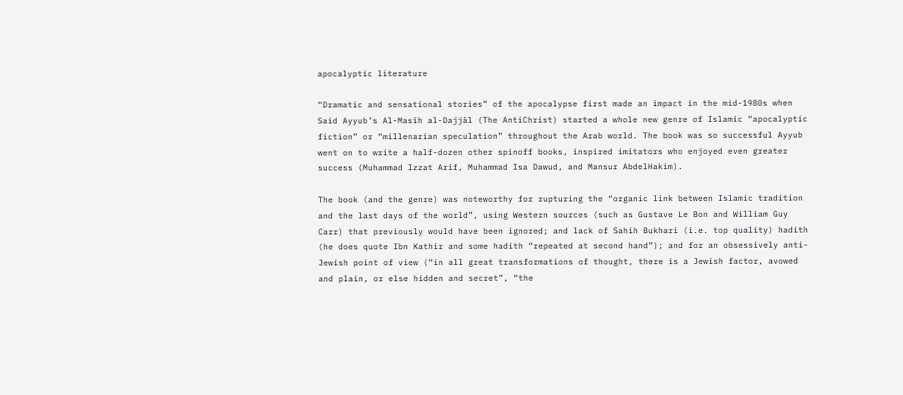apocalyptic literature

“Dramatic and sensational stories” of the apocalypse first made an impact in the mid-1980s when Said Ayyub’s Al-Masīh al-Dajjāl (The AntiChrist) started a whole new genre of Islamic “apocalyptic fiction” or “millenarian speculation” throughout the Arab world. The book was so successful Ayyub went on to write a half-dozen other spinoff books, inspired imitators who enjoyed even greater success (Muhammad Izzat Arif, Muhammad Isa Dawud, and Mansur AbdelHakim).

The book (and the genre) was noteworthy for rupturing the “organic link between Islamic tradition and the last days of the world”, using Western sources (such as Gustave Le Bon and William Guy Carr) that previously would have been ignored; and lack of Sahih Bukhari (i.e. top quality) hadith (he does quote Ibn Kathir and some hadith “repeated at second hand”); and for an obsessively anti-Jewish point of view (“in all great transformations of thought, there is a Jewish factor, avowed and plain, or else hidden and secret”, “the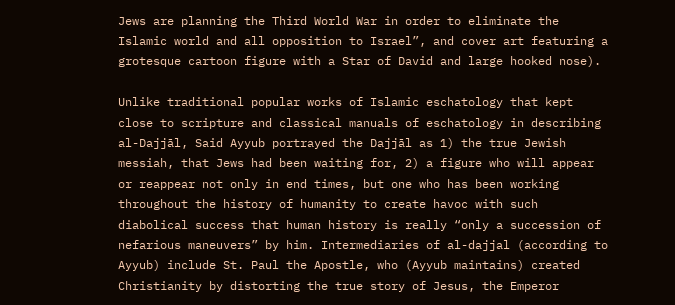Jews are planning the Third World War in order to eliminate the Islamic world and all opposition to Israel”, and cover art featuring a grotesque cartoon figure with a Star of David and large hooked nose).

Unlike traditional popular works of Islamic eschatology that kept close to scripture and classical manuals of eschatology in describing al-Dajjāl, Said Ayyub portrayed the Dajjāl as 1) the true Jewish messiah, that Jews had been waiting for, 2) a figure who will appear or reappear not only in end times, but one who has been working throughout the history of humanity to create havoc with such diabolical success that human history is really “only a succession of nefarious maneuvers” by him. Intermediaries of al-dajjal (according to Ayyub) include St. Paul the Apostle, who (Ayyub maintains) created Christianity by distorting the true story of Jesus, the Emperor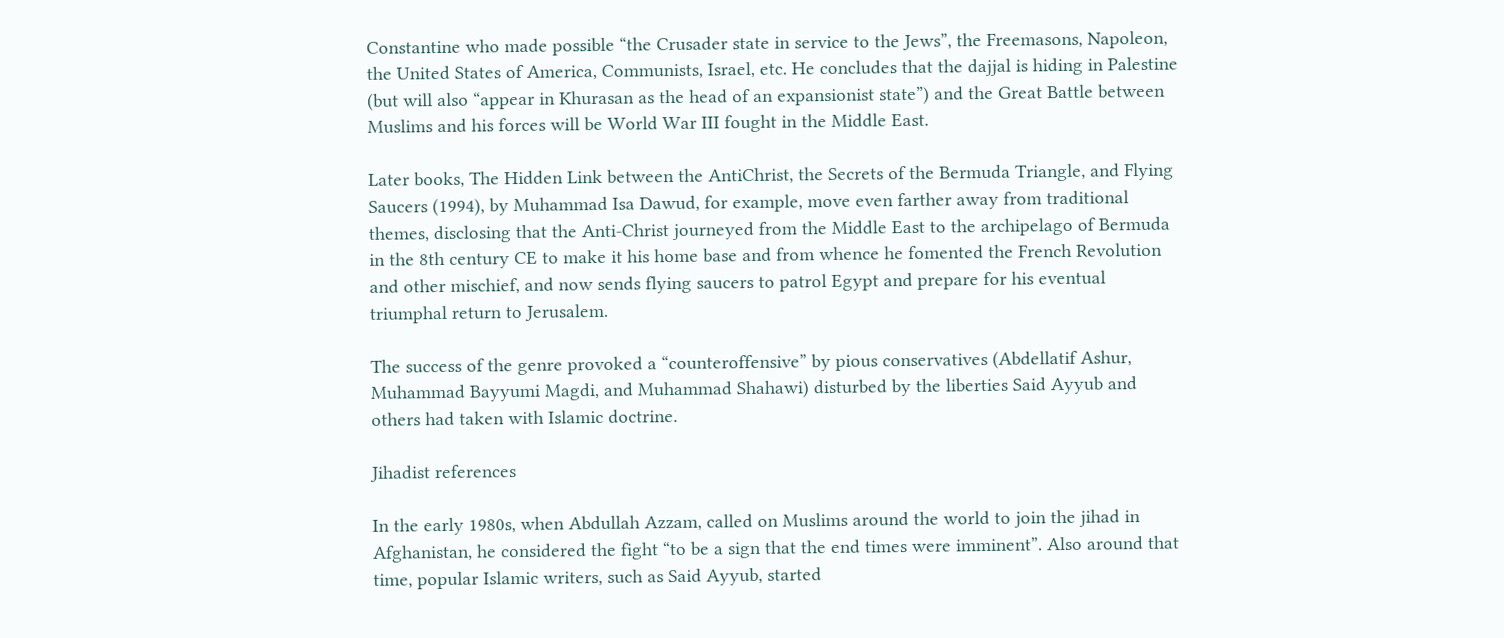Constantine who made possible “the Crusader state in service to the Jews”, the Freemasons, Napoleon, the United States of America, Communists, Israel, etc. He concludes that the dajjal is hiding in Palestine (but will also “appear in Khurasan as the head of an expansionist state”) and the Great Battle between Muslims and his forces will be World War III fought in the Middle East.

Later books, The Hidden Link between the AntiChrist, the Secrets of the Bermuda Triangle, and Flying Saucers (1994), by Muhammad Isa Dawud, for example, move even farther away from traditional themes, disclosing that the Anti-Christ journeyed from the Middle East to the archipelago of Bermuda in the 8th century CE to make it his home base and from whence he fomented the French Revolution and other mischief, and now sends flying saucers to patrol Egypt and prepare for his eventual triumphal return to Jerusalem.

The success of the genre provoked a “counteroffensive” by pious conservatives (Abdellatif Ashur, Muhammad Bayyumi Magdi, and Muhammad Shahawi) disturbed by the liberties Said Ayyub and others had taken with Islamic doctrine.

Jihadist references

In the early 1980s, when Abdullah Azzam, called on Muslims around the world to join the jihad in Afghanistan, he considered the fight “to be a sign that the end times were imminent”. Also around that time, popular Islamic writers, such as Said Ayyub, started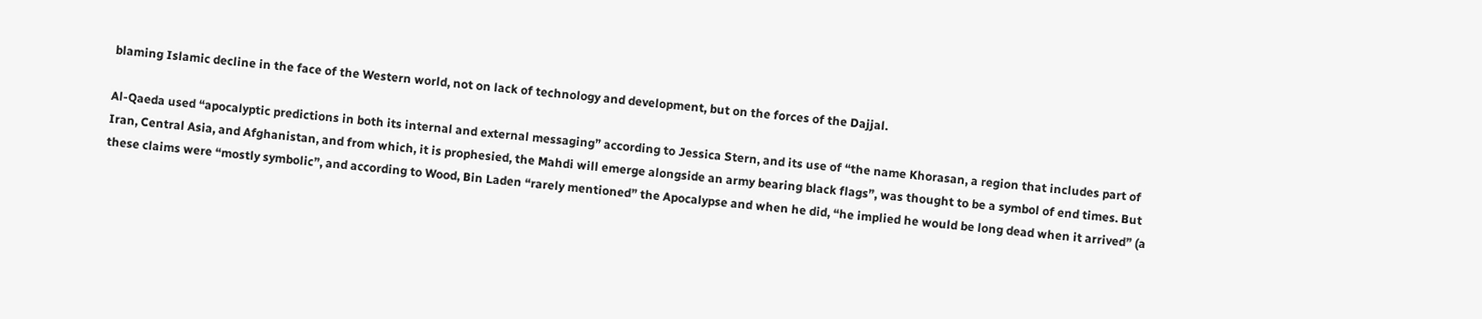blaming Islamic decline in the face of the Western world, not on lack of technology and development, but on the forces of the Dajjal.

Al-Qaeda used “apocalyptic predictions in both its internal and external messaging” according to Jessica Stern, and its use of “the name Khorasan, a region that includes part of Iran, Central Asia, and Afghanistan, and from which, it is prophesied, the Mahdi will emerge alongside an army bearing black flags”, was thought to be a symbol of end times. But these claims were “mostly symbolic”, and according to Wood, Bin Laden “rarely mentioned” the Apocalypse and when he did, “he implied he would be long dead when it arrived” (a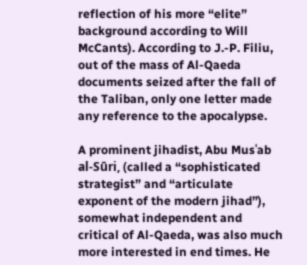reflection of his more “elite” background according to Will McCants). According to J.-P. Filiu, out of the mass of Al-Qaeda documents seized after the fall of the Taliban, only one letter made any reference to the apocalypse.

A prominent jihadist, Abu Musʿab al-Sūri, (called a “sophisticated strategist” and “articulate exponent of the modern jihad”), somewhat independent and critical of Al-Qaeda, was also much more interested in end times. He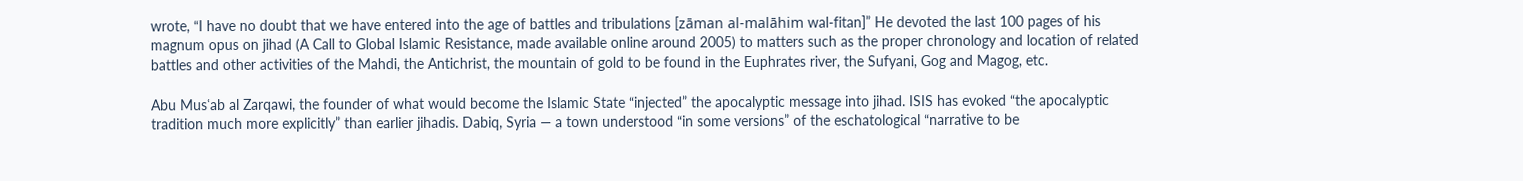wrote, “I have no doubt that we have entered into the age of battles and tribulations [zāman al-malāhim wal-fitan]” He devoted the last 100 pages of his magnum opus on jihad (A Call to Global Islamic Resistance, made available online around 2005) to matters such as the proper chronology and location of related battles and other activities of the Mahdi, the Antichrist, the mountain of gold to be found in the Euphrates river, the Sufyani, Gog and Magog, etc.

Abu Musʿab al Zarqawi, the founder of what would become the Islamic State “injected” the apocalyptic message into jihad. ISIS has evoked “the apocalyptic tradition much more explicitly” than earlier jihadis. Dabiq, Syria — a town understood “in some versions” of the eschatological “narrative to be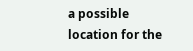a possible location for the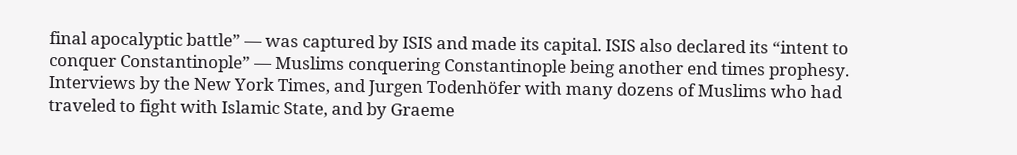final apocalyptic battle” — was captured by ISIS and made its capital. ISIS also declared its “intent to conquer Constantinople” — Muslims conquering Constantinople being another end times prophesy. Interviews by the New York Times, and Jurgen Todenhöfer with many dozens of Muslims who had traveled to fight with Islamic State, and by Graeme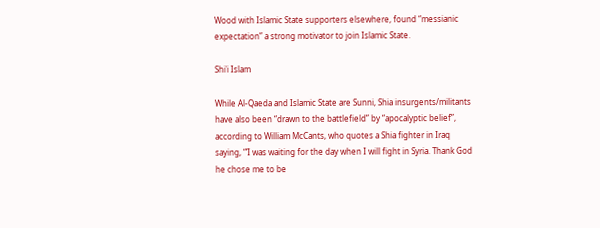Wood with Islamic State supporters elsewhere, found “messianic expectation” a strong motivator to join Islamic State.

Shiʿi Islam

While Al-Qaeda and Islamic State are Sunni, Shia insurgents/militants have also been “drawn to the battlefield” by “apocalyptic belief”, according to William McCants, who quotes a Shia fighter in Iraq saying, “’I was waiting for the day when I will fight in Syria. Thank God he chose me to be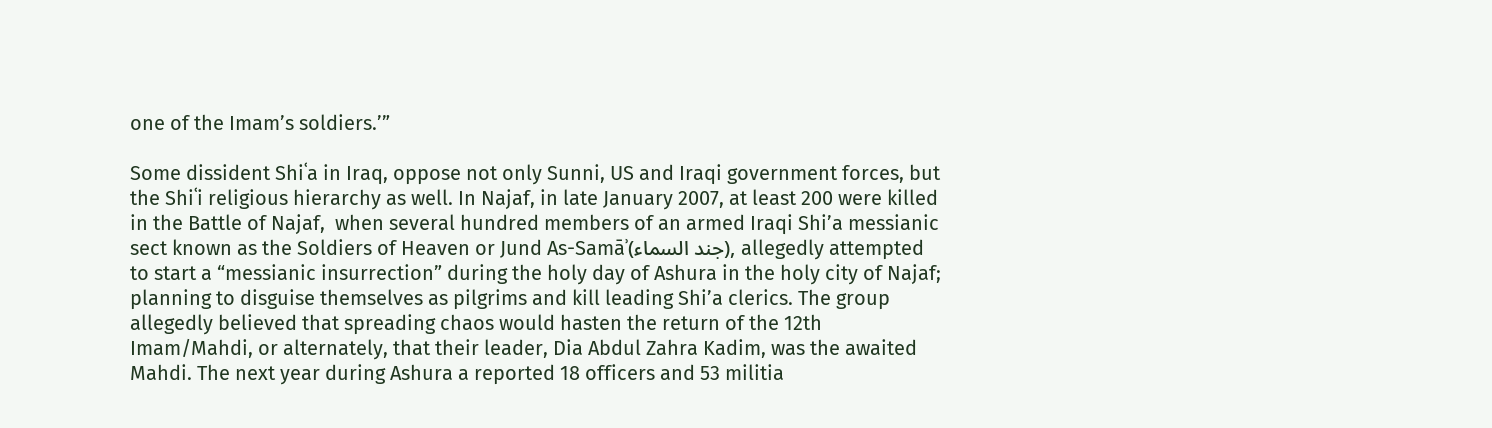one of the Imam’s soldiers.’”

Some dissident Shiʿa in Iraq, oppose not only Sunni, US and Iraqi government forces, but the Shiʿi religious hierarchy as well. In Najaf, in late January 2007, at least 200 were killed in the Battle of Najaf,  when several hundred members of an armed Iraqi Shi’a messianic sect known as the Soldiers of Heaven or Jund As-Samāʾ(جند السماء), allegedly attempted to start a “messianic insurrection” during the holy day of Ashura in the holy city of Najaf; planning to disguise themselves as pilgrims and kill leading Shi’a clerics. The group allegedly believed that spreading chaos would hasten the return of the 12th Imam/Mahdi, or alternately, that their leader, Dia Abdul Zahra Kadim, was the awaited Mahdi. The next year during Ashura a reported 18 officers and 53 militia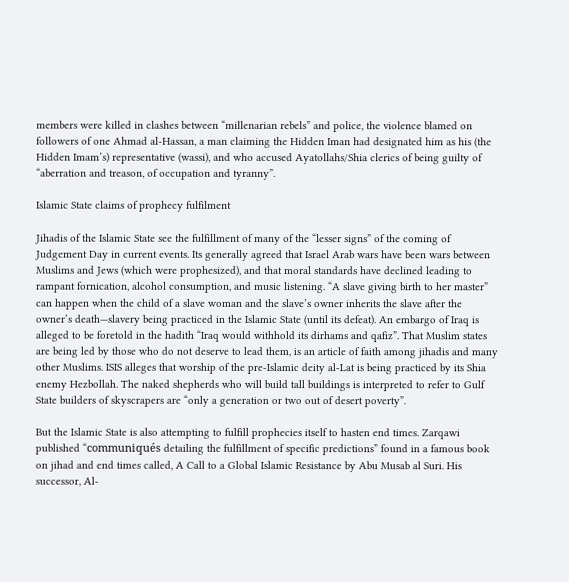members were killed in clashes between “millenarian rebels” and police, the violence blamed on followers of one Ahmad al-Hassan, a man claiming the Hidden Iman had designated him as his (the Hidden Imam’s) representative (wassi), and who accused Ayatollahs/Shia clerics of being guilty of “aberration and treason, of occupation and tyranny”.

Islamic State claims of prophecy fulfilment

Jihadis of the Islamic State see the fulfillment of many of the “lesser signs” of the coming of Judgement Day in current events. Its generally agreed that Israel Arab wars have been wars between Muslims and Jews (which were prophesized), and that moral standards have declined leading to rampant fornication, alcohol consumption, and music listening. “A slave giving birth to her master” can happen when the child of a slave woman and the slave’s owner inherits the slave after the owner’s death—slavery being practiced in the Islamic State (until its defeat). An embargo of Iraq is alleged to be foretold in the hadith “Iraq would withhold its dirhams and qafiz”. That Muslim states are being led by those who do not deserve to lead them, is an article of faith among jihadis and many other Muslims. ISIS alleges that worship of the pre-Islamic deity al-Lat is being practiced by its Shia enemy Hezbollah. The naked shepherds who will build tall buildings is interpreted to refer to Gulf State builders of skyscrapers are “only a generation or two out of desert poverty”.

But the Islamic State is also attempting to fulfill prophecies itself to hasten end times. Zarqawi published “communiqués detailing the fulfillment of specific predictions” found in a famous book on jihad and end times called, A Call to a Global Islamic Resistance by Abu Musab al Suri. His successor, Al-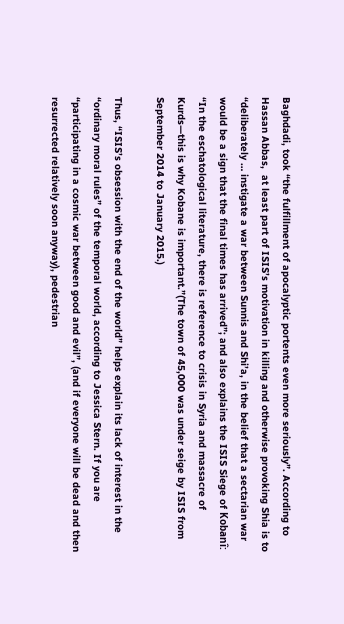Baghdadi, took “the fulfillment of apocalyptic portents even more seriously”. According to Hassan Abbas,  at least part of ISIS’s motivation in killing and otherwise provoking Shia is to “deliberately … instigate a war between Sunnis and Shi’a, in the belief that a sectarian war would be a sign that the final times has arrived”; and also explains the ISIS Siege of Kobanî: “In the eschatological literature, there is reference to crisis in Syria and massacre of Kurds—this is why Kobane is important.”(The town of 45,000 was under seige by ISIS from September 2014 to January 2015.)

Thus, “ISIS’s obsession with the end of the world” helps explain its lack of interest in the “ordinary moral rules” of the temporal world, according to Jessica Stern. If you are “participating in a cosmic war between good and evil”, (and if everyone will be dead and then resurrected relatively soon anyway), pedestrian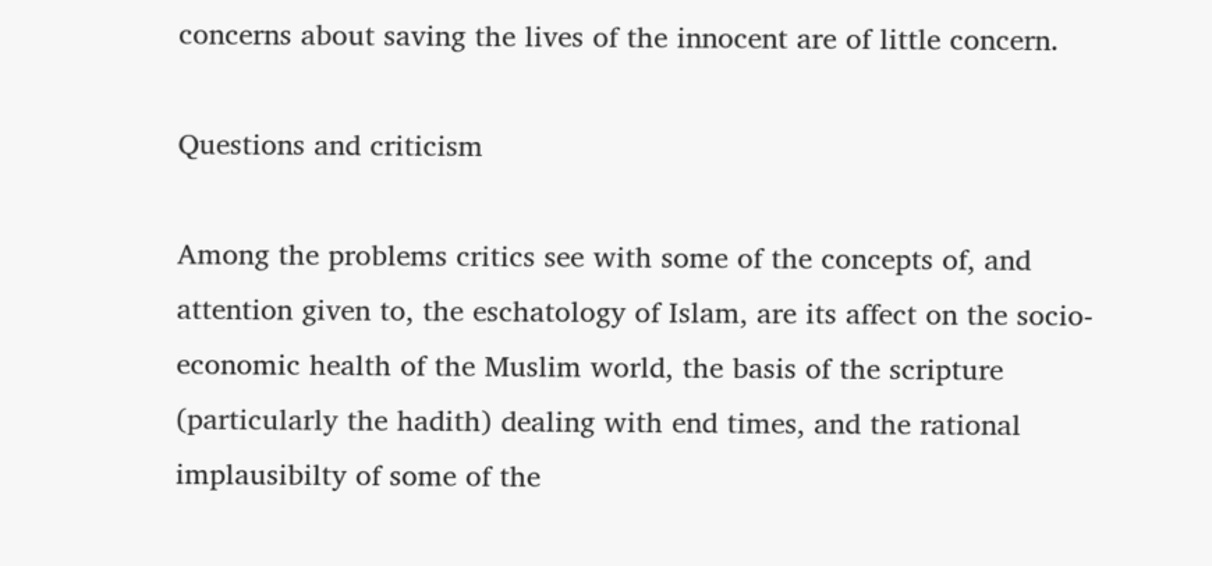concerns about saving the lives of the innocent are of little concern.

Questions and criticism

Among the problems critics see with some of the concepts of, and attention given to, the eschatology of Islam, are its affect on the socio-economic health of the Muslim world, the basis of the scripture (particularly the hadith) dealing with end times, and the rational implausibilty of some of the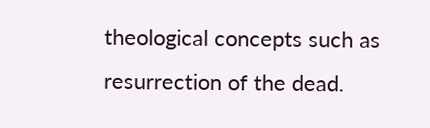theological concepts such as resurrection of the dead.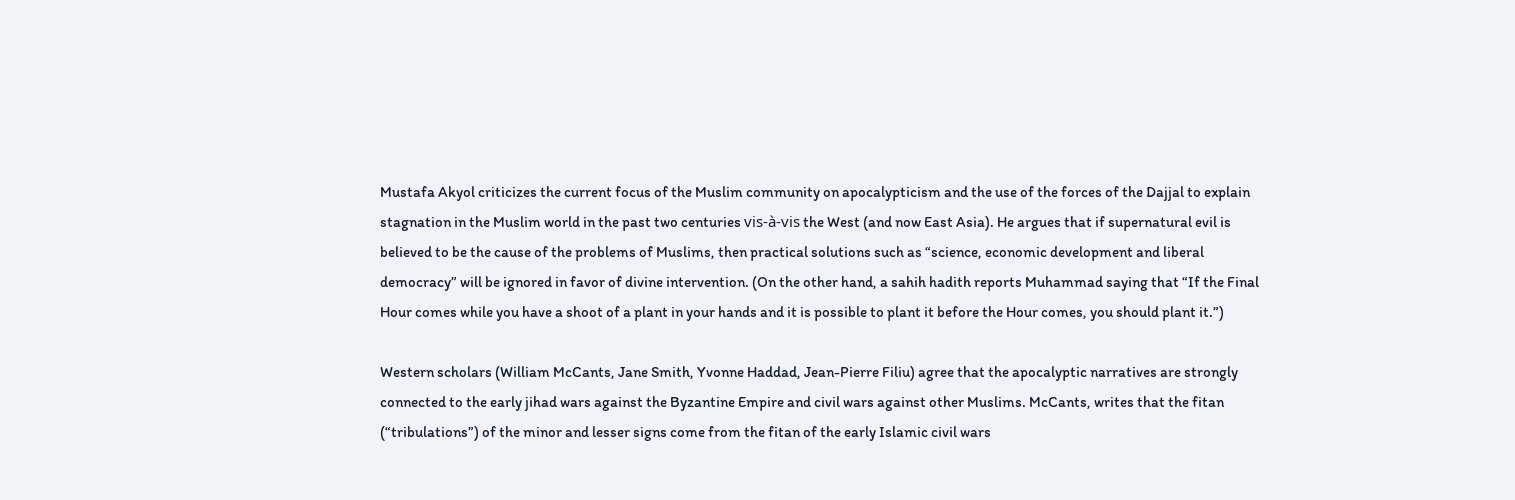Mustafa Akyol criticizes the current focus of the Muslim community on apocalypticism and the use of the forces of the Dajjal to explain stagnation in the Muslim world in the past two centuries vis-à-vis the West (and now East Asia). He argues that if supernatural evil is believed to be the cause of the problems of Muslims, then practical solutions such as “science, economic development and liberal democracy” will be ignored in favor of divine intervention. (On the other hand, a sahih hadith reports Muhammad saying that “If the Final Hour comes while you have a shoot of a plant in your hands and it is possible to plant it before the Hour comes, you should plant it.”)

Western scholars (William McCants, Jane Smith, Yvonne Haddad, Jean-Pierre Filiu) agree that the apocalyptic narratives are strongly connected to the early jihad wars against the Byzantine Empire and civil wars against other Muslims. McCants, writes that the fitan (“tribulations”) of the minor and lesser signs come from the fitan of the early Islamic civil wars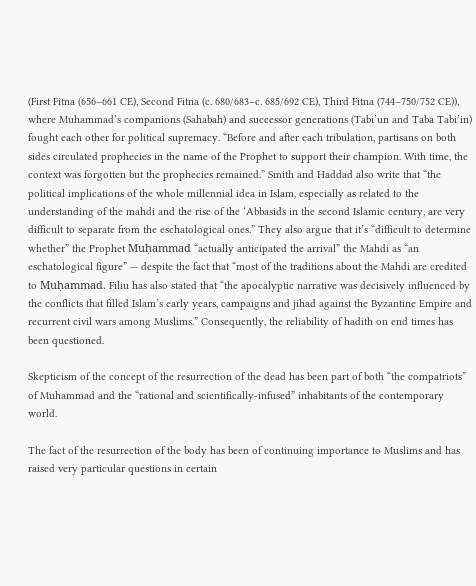(First Fitna (656–661 CE), Second Fitna (c. 680/683–c. 685/692 CE), Third Fitna (744–750/752 CE)), where Muhammad’s companions (Sahabah) and successor generations (Tabi’un and Taba Tabi’in) fought each other for political supremacy. “Before and after each tribulation, partisans on both sides circulated prophecies in the name of the Prophet to support their champion. With time, the context was forgotten but the prophecies remained.” Smith and Haddad also write that “the political implications of the whole millennial idea in Islam, especially as related to the understanding of the mahdi and the rise of the ‘Abbasids in the second Islamic century, are very difficult to separate from the eschatological ones.” They also argue that it’s “difficult to determine whether” the Prophet Muḥammad “actually anticipated the arrival” the Mahdi as “an eschatological figure” — despite the fact that “most of the traditions about the Mahdi are credited to Muḥammad. Filiu has also stated that “the apocalyptic narrative was decisively influenced by the conflicts that filled Islam’s early years, campaigns and jihad against the Byzantine Empire and recurrent civil wars among Muslims.” Consequently, the reliability of hadith on end times has been questioned.

Skepticism of the concept of the resurrection of the dead has been part of both “the compatriots” of Muhammad and the “rational and scientifically-infused” inhabitants of the contemporary world.

The fact of the resurrection of the body has been of continuing importance to Muslims and has raised very particular questions in certain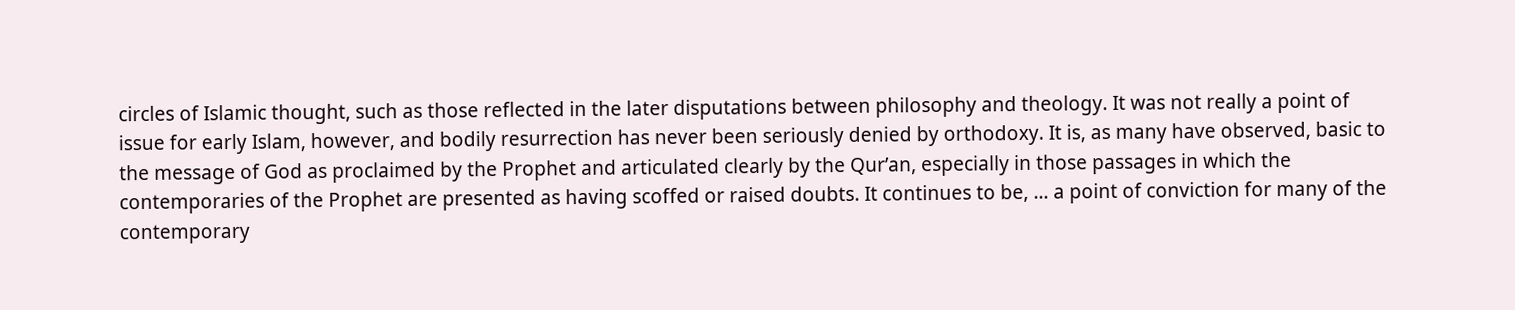circles of Islamic thought, such as those reflected in the later disputations between philosophy and theology. It was not really a point of issue for early Islam, however, and bodily resurrection has never been seriously denied by orthodoxy. It is, as many have observed, basic to the message of God as proclaimed by the Prophet and articulated clearly by the Qur’an, especially in those passages in which the contemporaries of the Prophet are presented as having scoffed or raised doubts. It continues to be, … a point of conviction for many of the contemporary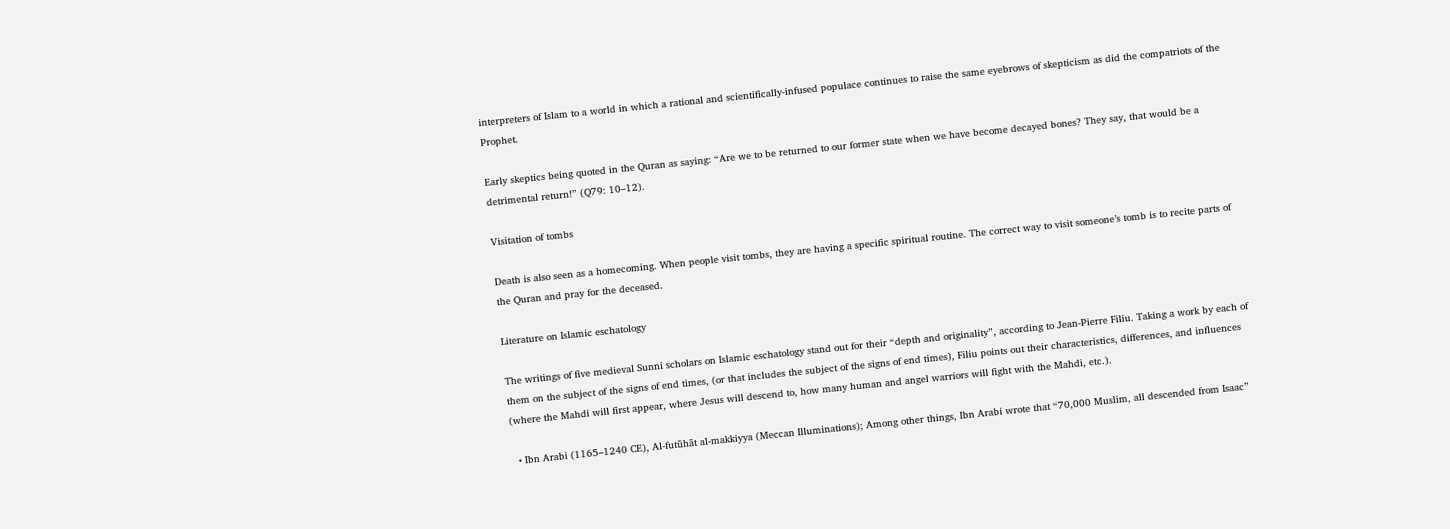interpreters of Islam to a world in which a rational and scientifically-infused populace continues to raise the same eyebrows of skepticism as did the compatriots of the Prophet.

Early skeptics being quoted in the Quran as saying: “Are we to be returned to our former state when we have become decayed bones? They say, that would be a detrimental return!” (Q79: 10–12).

Visitation of tombs

Death is also seen as a homecoming. When people visit tombs, they are having a specific spiritual routine. The correct way to visit someone’s tomb is to recite parts of the Quran and pray for the deceased.

Literature on Islamic eschatology

The writings of five medieval Sunni scholars on Islamic eschatology stand out for their “depth and originality”, according to Jean-Pierre Filiu. Taking a work by each of them on the subject of the signs of end times, (or that includes the subject of the signs of end times), Filiu points out their characteristics, differences, and influences (where the Mahdi will first appear, where Jesus will descend to, how many human and angel warriors will fight with the Mahdi, etc.).

  • Ibn Arabi (1165–1240 CE), Al-futūhāt al-makkiyya (Meccan Illuminations); Among other things, Ibn Arabi wrote that “70,000 Muslim, all descended from Isaac”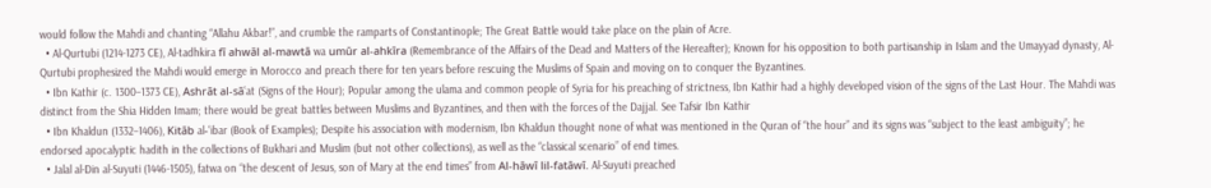would follow the Mahdi and chanting “Allahu Akbar!”, and crumble the ramparts of Constantinople; The Great Battle would take place on the plain of Acre.
  • Al-Qurtubi (1214-1273 CE), Al-tadhkira fī ahwāl al-mawtā wa umūr al-ahkīra (Remembrance of the Affairs of the Dead and Matters of the Hereafter); Known for his opposition to both partisanship in Islam and the Umayyad dynasty, Al-Qurtubi prophesized the Mahdi would emerge in Morocco and preach there for ten years before rescuing the Muslims of Spain and moving on to conquer the Byzantines.
  • Ibn Kathir (c. 1300–1373 CE), Ashrāt al-sāʿat (Signs of the Hour); Popular among the ulama and common people of Syria for his preaching of strictness, Ibn Kathir had a highly developed vision of the signs of the Last Hour. The Mahdi was distinct from the Shia Hidden Imam; there would be great battles between Muslims and Byzantines, and then with the forces of the Dajjal. See Tafsir Ibn Kathir
  • Ibn Khaldun (1332–1406), Kitāb al-ʿibar (Book of Examples); Despite his association with modernism, Ibn Khaldun thought none of what was mentioned in the Quran of “the hour” and its signs was “subject to the least ambiguity”; he endorsed apocalyptic hadith in the collections of Bukhari and Muslim (but not other collections), as well as the “classical scenario” of end times.
  • Jalal al-Din al-Suyuti (1446-1505), fatwa on “the descent of Jesus, son of Mary at the end times” from Al-hāwī lil-fatāwī. Al-Suyuti preached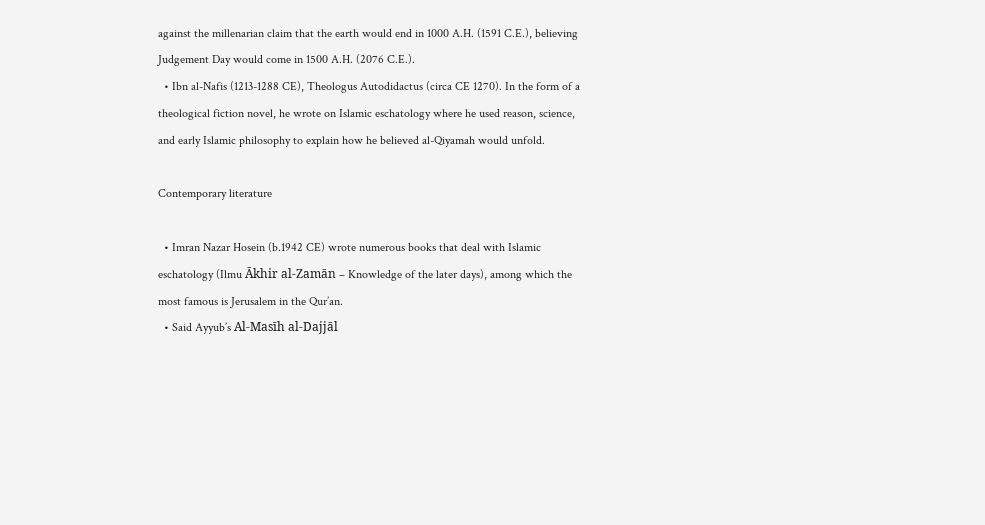against the millenarian claim that the earth would end in 1000 A.H. (1591 C.E.), believing Judgement Day would come in 1500 A.H. (2076 C.E.).
  • Ibn al-Nafis (1213-1288 CE), Theologus Autodidactus (circa CE 1270). In the form of a theological fiction novel, he wrote on Islamic eschatology where he used reason, science, and early Islamic philosophy to explain how he believed al-Qiyamah would unfold.

Contemporary literature

  • Imran Nazar Hosein (b.1942 CE) wrote numerous books that deal with Islamic eschatology (Ilmu Ākhir al-Zamān – Knowledge of the later days), among which the most famous is Jerusalem in the Qur’an.
  • Said Ayyub’s Al-Masīh al-Dajjāl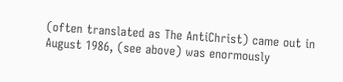(often translated as The AntiChrist) came out in August 1986, (see above) was enormously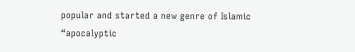popular and started a new genre of Islamic “apocalyptic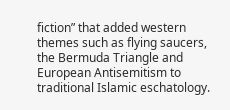fiction” that added western themes such as flying saucers, the Bermuda Triangle and European Antisemitism to traditional Islamic eschatology.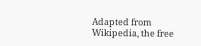Adapted from Wikipedia, the free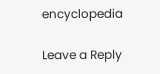encyclopedia

Leave a Reply